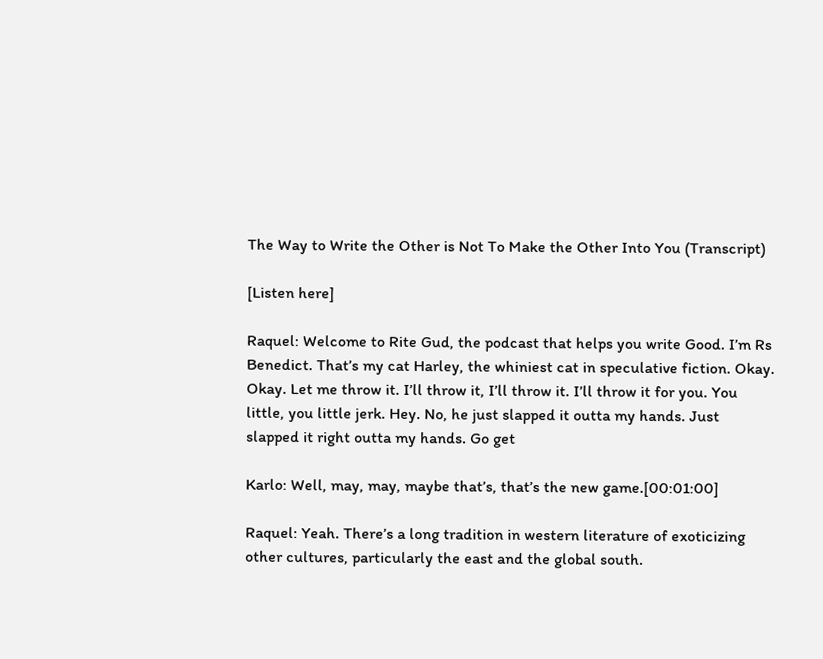The Way to Write the Other is Not To Make the Other Into You (Transcript)

[Listen here]

Raquel: Welcome to Rite Gud, the podcast that helps you write Good. I’m Rs Benedict. That’s my cat Harley, the whiniest cat in speculative fiction. Okay. Okay. Let me throw it. I’ll throw it, I’ll throw it. I’ll throw it for you. You little, you little jerk. Hey. No, he just slapped it outta my hands. Just slapped it right outta my hands. Go get

Karlo: Well, may, may, maybe that’s, that’s the new game.[00:01:00]

Raquel: Yeah. There’s a long tradition in western literature of exoticizing other cultures, particularly the east and the global south.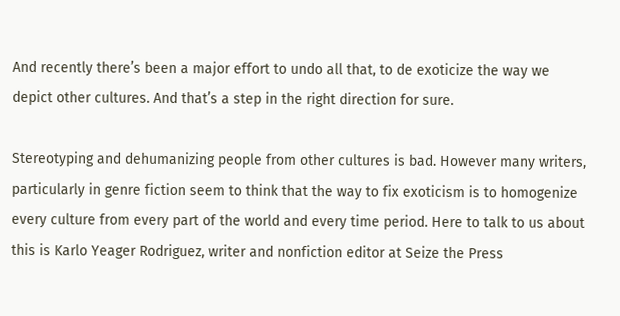And recently there’s been a major effort to undo all that, to de exoticize the way we depict other cultures. And that’s a step in the right direction for sure.

Stereotyping and dehumanizing people from other cultures is bad. However many writers, particularly in genre fiction seem to think that the way to fix exoticism is to homogenize every culture from every part of the world and every time period. Here to talk to us about this is Karlo Yeager Rodriguez, writer and nonfiction editor at Seize the Press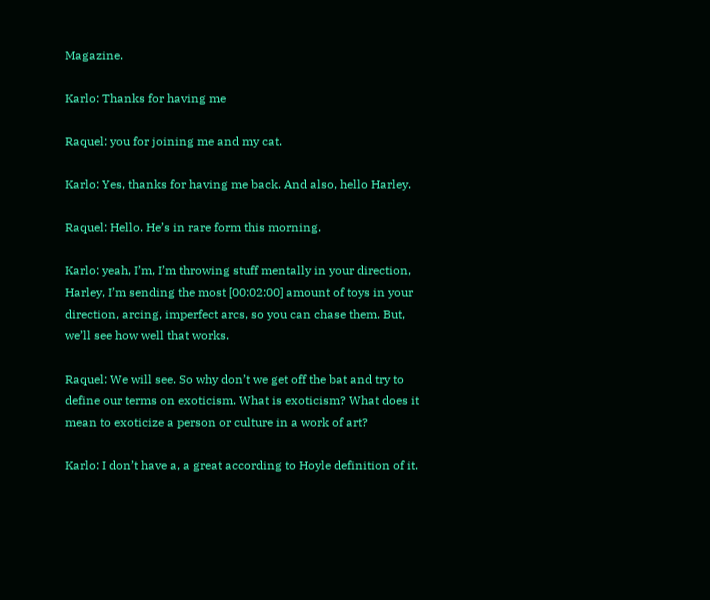Magazine.

Karlo: Thanks for having me

Raquel: you for joining me and my cat.

Karlo: Yes, thanks for having me back. And also, hello Harley.

Raquel: Hello. He’s in rare form this morning.

Karlo: yeah, I’m, I’m throwing stuff mentally in your direction, Harley, I’m sending the most [00:02:00] amount of toys in your direction, arcing, imperfect arcs, so you can chase them. But, we’ll see how well that works.

Raquel: We will see. So why don’t we get off the bat and try to define our terms on exoticism. What is exoticism? What does it mean to exoticize a person or culture in a work of art?

Karlo: I don’t have a, a great according to Hoyle definition of it.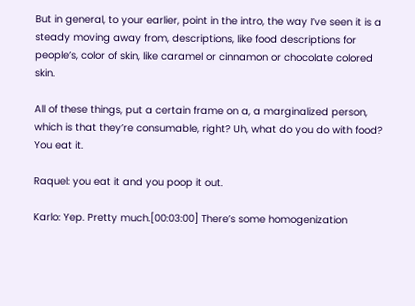But in general, to your earlier, point in the intro, the way I’ve seen it is a steady moving away from, descriptions, like food descriptions for people’s, color of skin, like caramel or cinnamon or chocolate colored skin.

All of these things, put a certain frame on a, a marginalized person, which is that they’re consumable, right? Uh, what do you do with food? You eat it.

Raquel: you eat it and you poop it out.

Karlo: Yep. Pretty much.[00:03:00] There’s some homogenization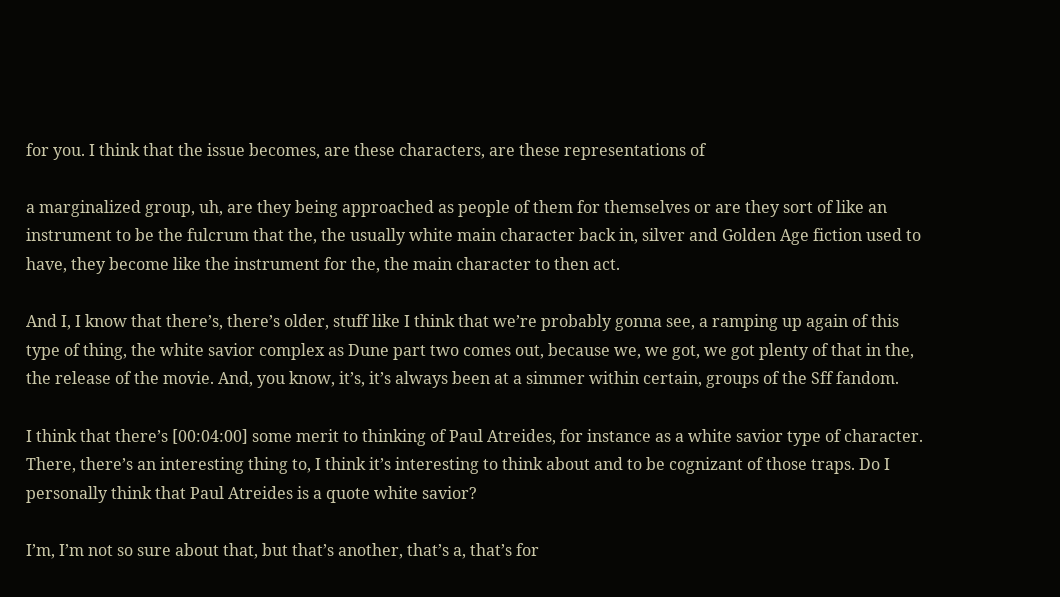for you. I think that the issue becomes, are these characters, are these representations of

a marginalized group, uh, are they being approached as people of them for themselves or are they sort of like an instrument to be the fulcrum that the, the usually white main character back in, silver and Golden Age fiction used to have, they become like the instrument for the, the main character to then act.

And I, I know that there’s, there’s older, stuff like I think that we’re probably gonna see, a ramping up again of this type of thing, the white savior complex as Dune part two comes out, because we, we got, we got plenty of that in the, the release of the movie. And, you know, it’s, it’s always been at a simmer within certain, groups of the Sff fandom.

I think that there’s [00:04:00] some merit to thinking of Paul Atreides, for instance as a white savior type of character. There, there’s an interesting thing to, I think it’s interesting to think about and to be cognizant of those traps. Do I personally think that Paul Atreides is a quote white savior?

I’m, I’m not so sure about that, but that’s another, that’s a, that’s for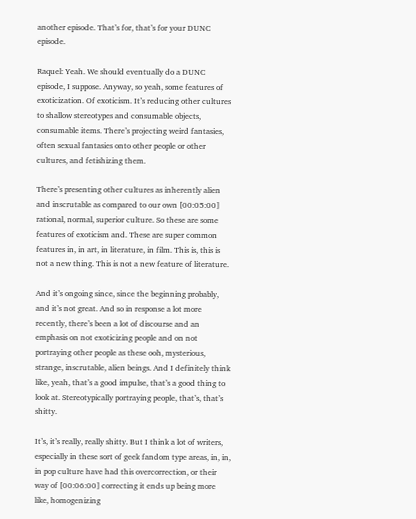another episode. That’s for, that’s for your DUNC episode.

Raquel: Yeah. We should eventually do a DUNC episode, I suppose. Anyway, so yeah, some features of exoticization. Of exoticism. It’s reducing other cultures to shallow stereotypes and consumable objects, consumable items. There’s projecting weird fantasies, often sexual fantasies onto other people or other cultures, and fetishizing them.

There’s presenting other cultures as inherently alien and inscrutable as compared to our own [00:05:00] rational, normal, superior culture. So these are some features of exoticism and. These are super common features in, in art, in literature, in film. This is, this is not a new thing. This is not a new feature of literature.

And it’s ongoing since, since the beginning probably, and it’s not great. And so in response a lot more recently, there’s been a lot of discourse and an emphasis on not exoticizing people and on not portraying other people as these ooh, mysterious, strange, inscrutable, alien beings. And I definitely think like, yeah, that’s a good impulse, that’s a good thing to look at. Stereotypically portraying people, that’s, that’s shitty.

It’s, it’s really, really shitty. But I think a lot of writers, especially in these sort of geek fandom type areas, in, in, in pop culture have had this overcorrection, or their way of [00:06:00] correcting it ends up being more like, homogenizing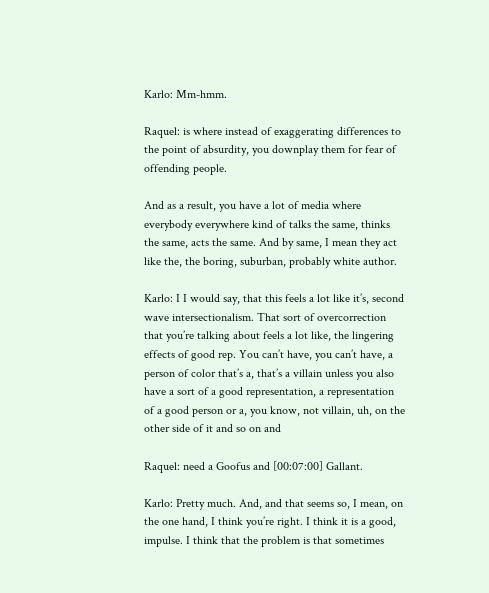Karlo: Mm-hmm.

Raquel: is where instead of exaggerating differences to the point of absurdity, you downplay them for fear of offending people.

And as a result, you have a lot of media where everybody everywhere kind of talks the same, thinks the same, acts the same. And by same, I mean they act like the, the boring, suburban, probably white author.

Karlo: I I would say, that this feels a lot like it’s, second wave intersectionalism. That sort of overcorrection that you’re talking about feels a lot like, the lingering effects of good rep. You can’t have, you can’t have, a person of color that’s a, that’s a villain unless you also have a sort of a good representation, a representation of a good person or a, you know, not villain, uh, on the other side of it and so on and

Raquel: need a Goofus and [00:07:00] Gallant.

Karlo: Pretty much. And, and that seems so, I mean, on the one hand, I think you’re right. I think it is a good, impulse. I think that the problem is that sometimes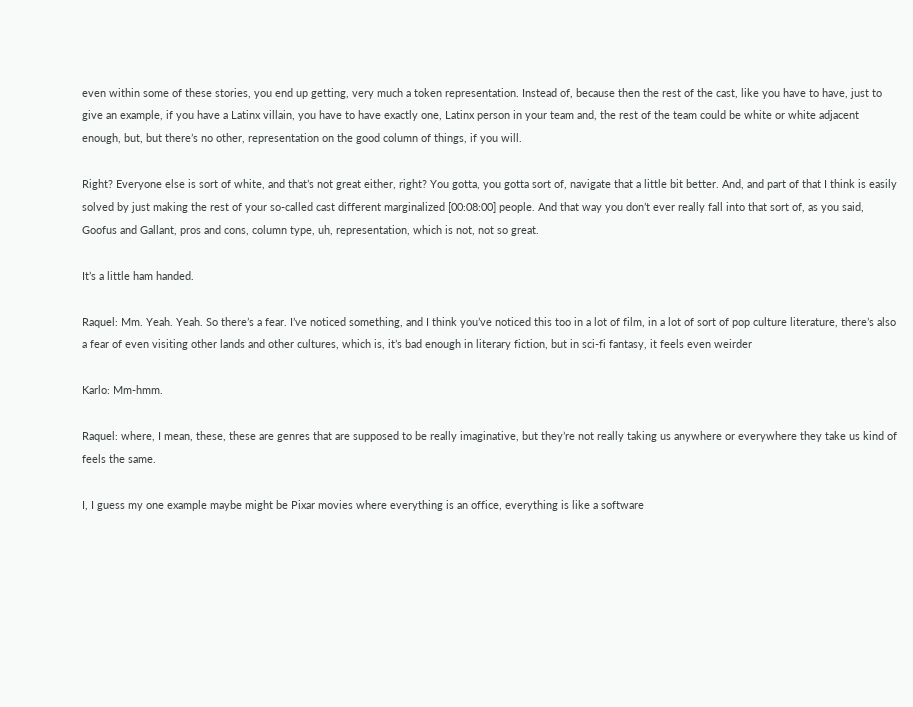even within some of these stories, you end up getting, very much a token representation. Instead of, because then the rest of the cast, like you have to have, just to give an example, if you have a Latinx villain, you have to have exactly one, Latinx person in your team and, the rest of the team could be white or white adjacent enough, but, but there’s no other, representation on the good column of things, if you will.

Right? Everyone else is sort of white, and that’s not great either, right? You gotta, you gotta sort of, navigate that a little bit better. And, and part of that I think is easily solved by just making the rest of your so-called cast different marginalized [00:08:00] people. And that way you don’t ever really fall into that sort of, as you said, Goofus and Gallant, pros and cons, column type, uh, representation, which is not, not so great.

It’s a little ham handed.

Raquel: Mm. Yeah. Yeah. So there’s a fear. I’ve noticed something, and I think you’ve noticed this too in a lot of film, in a lot of sort of pop culture literature, there’s also a fear of even visiting other lands and other cultures, which is, it’s bad enough in literary fiction, but in sci-fi fantasy, it feels even weirder

Karlo: Mm-hmm.

Raquel: where, I mean, these, these are genres that are supposed to be really imaginative, but they’re not really taking us anywhere or everywhere they take us kind of feels the same.

I, I guess my one example maybe might be Pixar movies where everything is an office, everything is like a software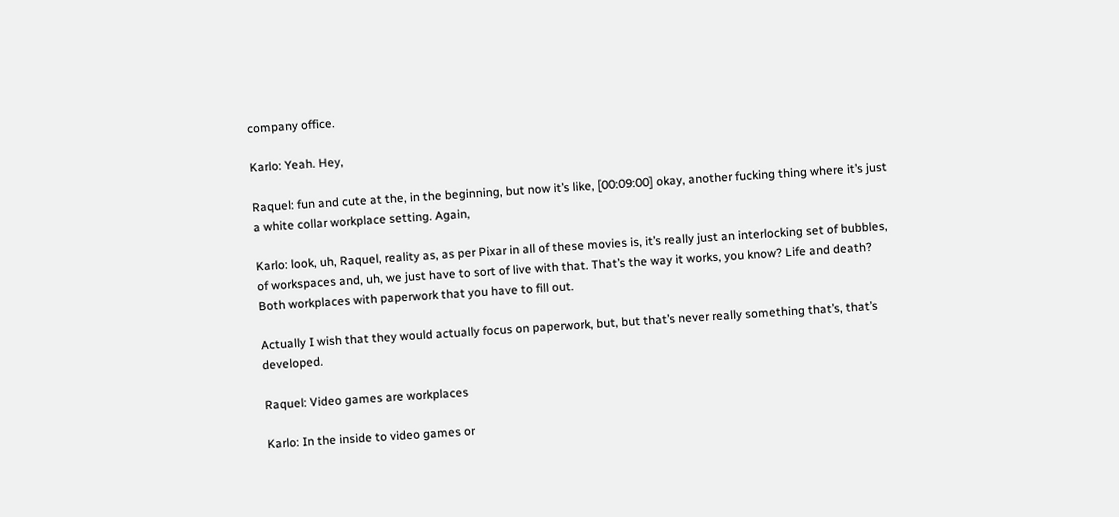company office.

Karlo: Yeah. Hey,

Raquel: fun and cute at the, in the beginning, but now it’s like, [00:09:00] okay, another fucking thing where it’s just a white collar workplace setting. Again,

Karlo: look, uh, Raquel, reality as, as per Pixar in all of these movies is, it’s really just an interlocking set of bubbles, of workspaces and, uh, we just have to sort of live with that. That’s the way it works, you know? Life and death? Both workplaces with paperwork that you have to fill out.

Actually I wish that they would actually focus on paperwork, but, but that’s never really something that’s, that’s developed.

Raquel: Video games are workplaces

Karlo: In the inside to video games or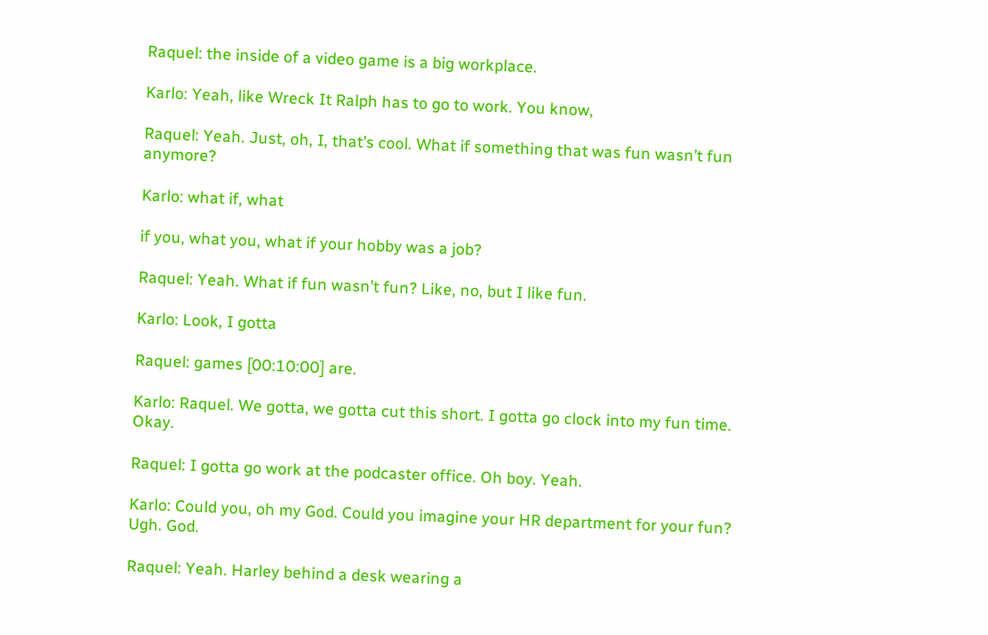Raquel: the inside of a video game is a big workplace.

Karlo: Yeah, like Wreck It Ralph has to go to work. You know,

Raquel: Yeah. Just, oh, I, that’s cool. What if something that was fun wasn’t fun anymore?

Karlo: what if, what

if you, what you, what if your hobby was a job?

Raquel: Yeah. What if fun wasn’t fun? Like, no, but I like fun.

Karlo: Look, I gotta

Raquel: games [00:10:00] are.

Karlo: Raquel. We gotta, we gotta cut this short. I gotta go clock into my fun time. Okay.

Raquel: I gotta go work at the podcaster office. Oh boy. Yeah.

Karlo: Could you, oh my God. Could you imagine your HR department for your fun? Ugh. God.

Raquel: Yeah. Harley behind a desk wearing a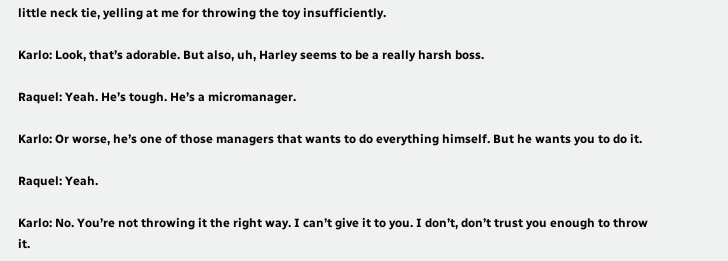little neck tie, yelling at me for throwing the toy insufficiently.

Karlo: Look, that’s adorable. But also, uh, Harley seems to be a really harsh boss.

Raquel: Yeah. He’s tough. He’s a micromanager.

Karlo: Or worse, he’s one of those managers that wants to do everything himself. But he wants you to do it.

Raquel: Yeah.

Karlo: No. You’re not throwing it the right way. I can’t give it to you. I don’t, don’t trust you enough to throw it.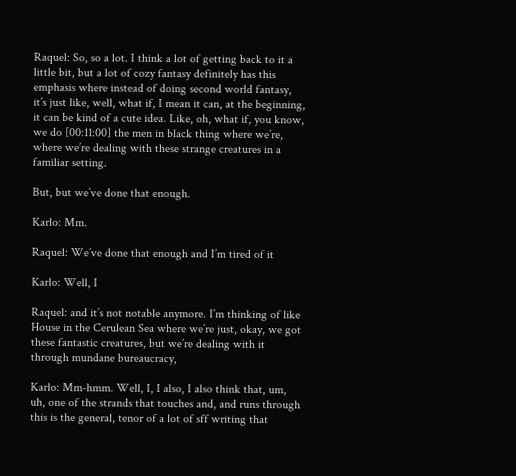Raquel: So, so a lot. I think a lot of getting back to it a little bit, but a lot of cozy fantasy definitely has this emphasis where instead of doing second world fantasy, it’s just like, well, what if, I mean it can, at the beginning, it can be kind of a cute idea. Like, oh, what if, you know, we do [00:11:00] the men in black thing where we’re, where we’re dealing with these strange creatures in a familiar setting.

But, but we’ve done that enough.

Karlo: Mm.

Raquel: We’ve done that enough and I’m tired of it

Karlo: Well, I

Raquel: and it’s not notable anymore. I’m thinking of like House in the Cerulean Sea where we’re just, okay, we got these fantastic creatures, but we’re dealing with it through mundane bureaucracy,

Karlo: Mm-hmm. Well, I, I also, I also think that, um, uh, one of the strands that touches and, and runs through this is the general, tenor of a lot of sff writing that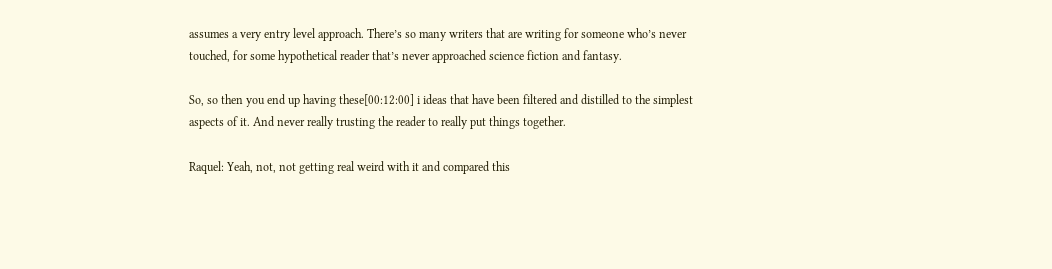assumes a very entry level approach. There’s so many writers that are writing for someone who’s never touched, for some hypothetical reader that’s never approached science fiction and fantasy.

So, so then you end up having these[00:12:00] i ideas that have been filtered and distilled to the simplest aspects of it. And never really trusting the reader to really put things together.

Raquel: Yeah, not, not getting real weird with it and compared this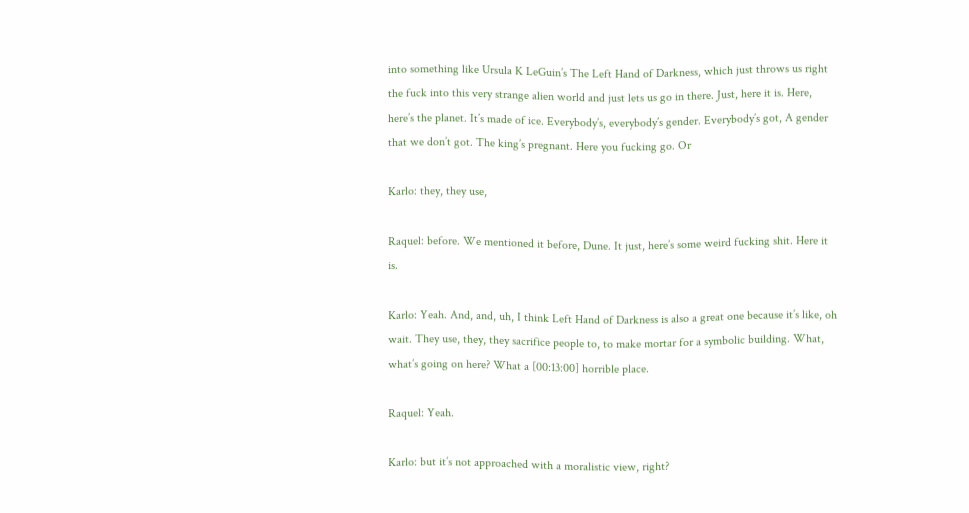into something like Ursula K LeGuin’s The Left Hand of Darkness, which just throws us right the fuck into this very strange alien world and just lets us go in there. Just, here it is. Here, here’s the planet. It’s made of ice. Everybody’s, everybody’s gender. Everybody’s got, A gender that we don’t got. The king’s pregnant. Here you fucking go. Or

Karlo: they, they use,

Raquel: before. We mentioned it before, Dune. It just, here’s some weird fucking shit. Here it is.

Karlo: Yeah. And, and, uh, I think Left Hand of Darkness is also a great one because it’s like, oh wait. They use, they, they sacrifice people to, to make mortar for a symbolic building. What, what’s going on here? What a [00:13:00] horrible place.

Raquel: Yeah.

Karlo: but it’s not approached with a moralistic view, right?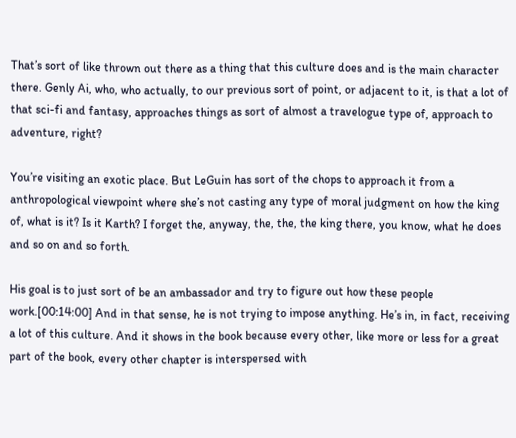That’s sort of like thrown out there as a thing that this culture does and is the main character there. Genly Ai, who, who actually, to our previous sort of point, or adjacent to it, is that a lot of that sci-fi and fantasy, approaches things as sort of almost a travelogue type of, approach to adventure, right?

You’re visiting an exotic place. But LeGuin has sort of the chops to approach it from a anthropological viewpoint where she’s not casting any type of moral judgment on how the king of, what is it? Is it Karth? I forget the, anyway, the, the, the king there, you know, what he does and so on and so forth.

His goal is to just sort of be an ambassador and try to figure out how these people work.[00:14:00] And in that sense, he is not trying to impose anything. He’s in, in fact, receiving a lot of this culture. And it shows in the book because every other, like more or less for a great part of the book, every other chapter is interspersed with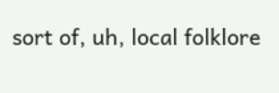sort of, uh, local folklore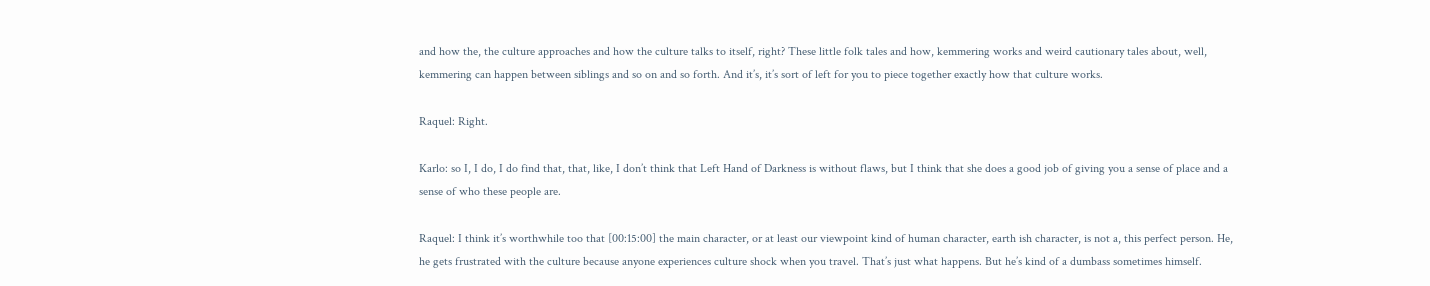and how the, the culture approaches and how the culture talks to itself, right? These little folk tales and how, kemmering works and weird cautionary tales about, well, kemmering can happen between siblings and so on and so forth. And it’s, it’s sort of left for you to piece together exactly how that culture works.

Raquel: Right.

Karlo: so I, I do, I do find that, that, like, I don’t think that Left Hand of Darkness is without flaws, but I think that she does a good job of giving you a sense of place and a sense of who these people are.

Raquel: I think it’s worthwhile too that [00:15:00] the main character, or at least our viewpoint kind of human character, earth ish character, is not a, this perfect person. He, he gets frustrated with the culture because anyone experiences culture shock when you travel. That’s just what happens. But he’s kind of a dumbass sometimes himself.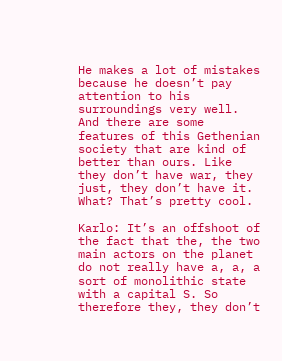He makes a lot of mistakes because he doesn’t pay attention to his surroundings very well. And there are some features of this Gethenian society that are kind of better than ours. Like they don’t have war, they just, they don’t have it. What? That’s pretty cool.

Karlo: It’s an offshoot of the fact that the, the two main actors on the planet do not really have a, a, a sort of monolithic state with a capital S. So therefore they, they don’t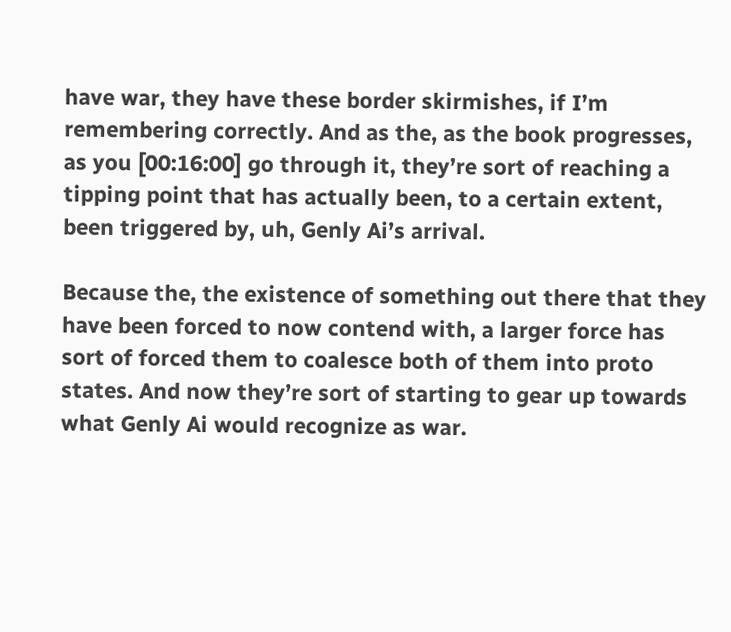have war, they have these border skirmishes, if I’m remembering correctly. And as the, as the book progresses, as you [00:16:00] go through it, they’re sort of reaching a tipping point that has actually been, to a certain extent, been triggered by, uh, Genly Ai’s arrival.

Because the, the existence of something out there that they have been forced to now contend with, a larger force has sort of forced them to coalesce both of them into proto states. And now they’re sort of starting to gear up towards what Genly Ai would recognize as war.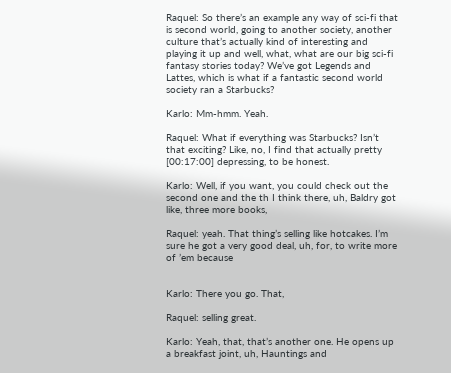Raquel: So there’s an example any way of sci-fi that is second world, going to another society, another culture that’s actually kind of interesting and playing it up and well, what, what are our big sci-fi fantasy stories today? We’ve got Legends and Lattes, which is what if a fantastic second world society ran a Starbucks?

Karlo: Mm-hmm. Yeah.

Raquel: What if everything was Starbucks? Isn’t that exciting? Like, no, I find that actually pretty [00:17:00] depressing, to be honest.

Karlo: Well, if you want, you could check out the second one and the th I think there, uh, Baldry got like, three more books,

Raquel: yeah. That thing’s selling like hotcakes. I’m sure he got a very good deal, uh, for, to write more of ’em because


Karlo: There you go. That,

Raquel: selling great.

Karlo: Yeah, that, that’s another one. He opens up a breakfast joint, uh, Hauntings and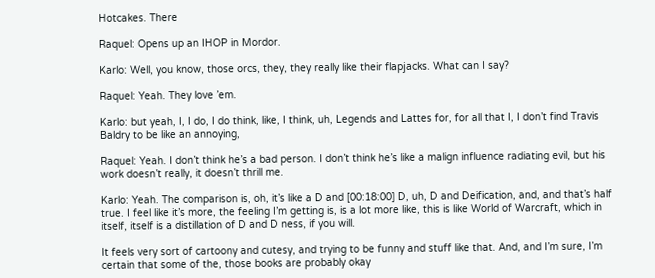Hotcakes. There

Raquel: Opens up an IHOP in Mordor.

Karlo: Well, you know, those orcs, they, they really like their flapjacks. What can I say?

Raquel: Yeah. They love ’em.

Karlo: but yeah, I, I do, I do think, like, I think, uh, Legends and Lattes for, for all that I, I don’t find Travis Baldry to be like an annoying,

Raquel: Yeah. I don’t think he’s a bad person. I don’t think he’s like a malign influence radiating evil, but his work doesn’t really, it doesn’t thrill me.

Karlo: Yeah. The comparison is, oh, it’s like a D and [00:18:00] D, uh, D and Deification, and, and that’s half true. I feel like it’s more, the feeling I’m getting is, is a lot more like, this is like World of Warcraft, which in itself, itself is a distillation of D and D ness, if you will.

It feels very sort of cartoony and cutesy, and trying to be funny and stuff like that. And, and I’m sure, I’m certain that some of the, those books are probably okay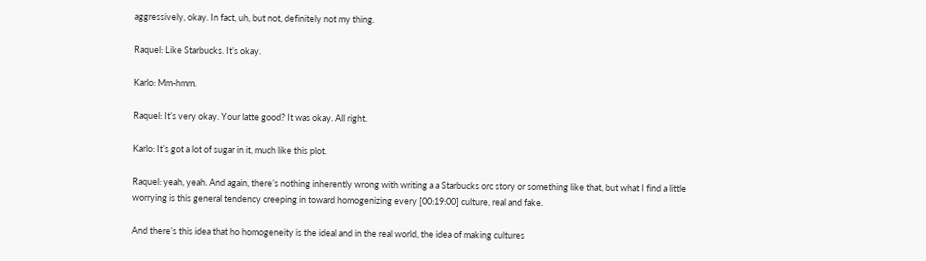aggressively, okay. In fact, uh, but not, definitely not my thing.

Raquel: Like Starbucks. It’s okay.

Karlo: Mm-hmm.

Raquel: It’s very okay. Your latte good? It was okay. All right.

Karlo: It’s got a lot of sugar in it, much like this plot.

Raquel: yeah, yeah. And again, there’s nothing inherently wrong with writing a a Starbucks orc story or something like that, but what I find a little worrying is this general tendency creeping in toward homogenizing every [00:19:00] culture, real and fake.

And there’s this idea that ho homogeneity is the ideal and in the real world, the idea of making cultures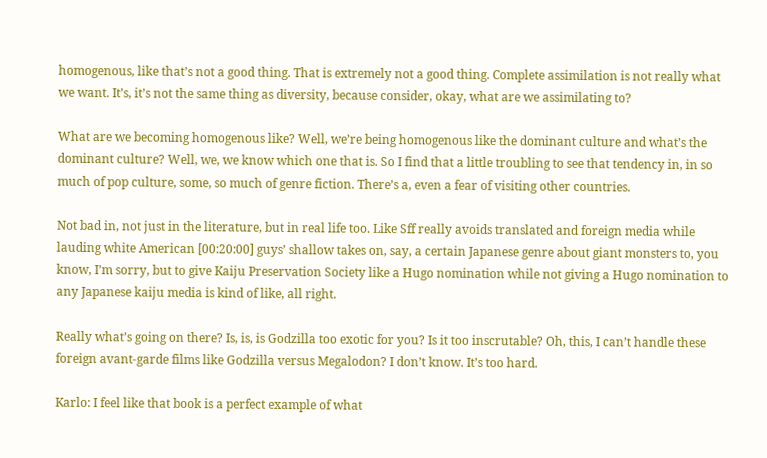homogenous, like that’s not a good thing. That is extremely not a good thing. Complete assimilation is not really what we want. It’s, it’s not the same thing as diversity, because consider, okay, what are we assimilating to?

What are we becoming homogenous like? Well, we’re being homogenous like the dominant culture and what’s the dominant culture? Well, we, we know which one that is. So I find that a little troubling to see that tendency in, in so much of pop culture, some, so much of genre fiction. There’s a, even a fear of visiting other countries.

Not bad in, not just in the literature, but in real life too. Like Sff really avoids translated and foreign media while lauding white American [00:20:00] guys’ shallow takes on, say, a certain Japanese genre about giant monsters to, you know, I’m sorry, but to give Kaiju Preservation Society like a Hugo nomination while not giving a Hugo nomination to any Japanese kaiju media is kind of like, all right.

Really what’s going on there? Is, is, is Godzilla too exotic for you? Is it too inscrutable? Oh, this, I can’t handle these foreign avant-garde films like Godzilla versus Megalodon? I don’t know. It’s too hard.

Karlo: I feel like that book is a perfect example of what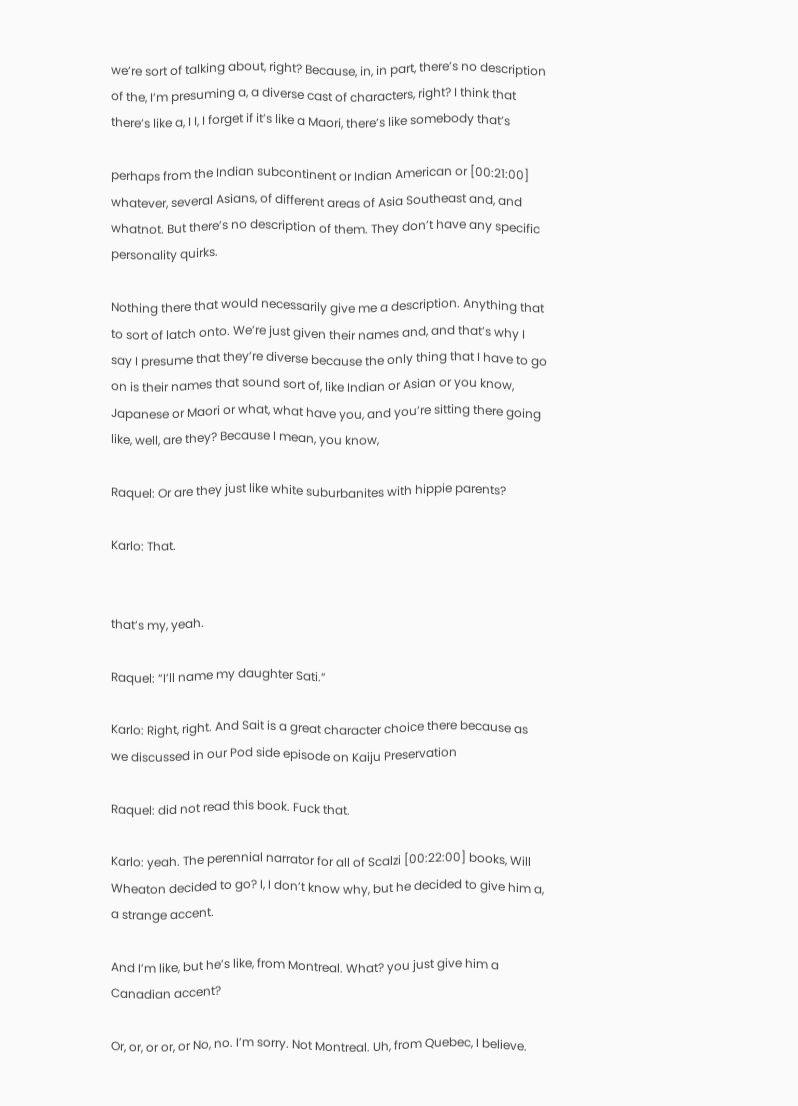we’re sort of talking about, right? Because, in, in part, there’s no description of the, I’m presuming a, a diverse cast of characters, right? I think that there’s like a, I I, I forget if it’s like a Maori, there’s like somebody that’s

perhaps from the Indian subcontinent or Indian American or [00:21:00] whatever, several Asians, of different areas of Asia Southeast and, and whatnot. But there’s no description of them. They don’t have any specific personality quirks.

Nothing there that would necessarily give me a description. Anything that to sort of latch onto. We’re just given their names and, and that’s why I say I presume that they’re diverse because the only thing that I have to go on is their names that sound sort of, like Indian or Asian or you know, Japanese or Maori or what, what have you, and you’re sitting there going like, well, are they? Because I mean, you know,

Raquel: Or are they just like white suburbanites with hippie parents?

Karlo: That.


that’s my, yeah.

Raquel: “I’ll name my daughter Sati.”

Karlo: Right, right. And Sait is a great character choice there because as we discussed in our Pod side episode on Kaiju Preservation

Raquel: did not read this book. Fuck that.

Karlo: yeah. The perennial narrator for all of Scalzi [00:22:00] books, Will Wheaton decided to go? I, I don’t know why, but he decided to give him a, a strange accent.

And I’m like, but he’s like, from Montreal. What? you just give him a Canadian accent?

Or, or, or or, or No, no. I’m sorry. Not Montreal. Uh, from Quebec, I believe.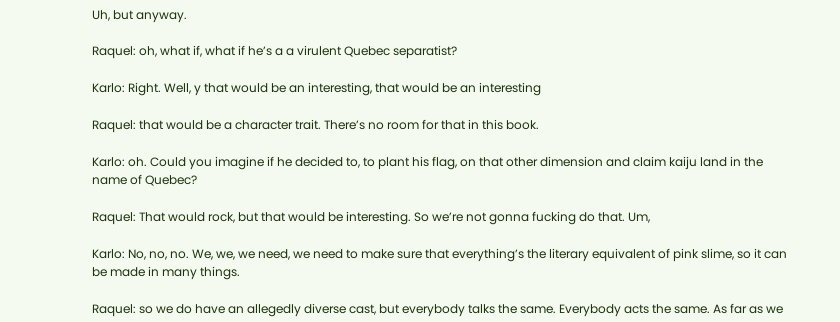Uh, but anyway.

Raquel: oh, what if, what if he’s a a virulent Quebec separatist?

Karlo: Right. Well, y that would be an interesting, that would be an interesting

Raquel: that would be a character trait. There’s no room for that in this book.

Karlo: oh. Could you imagine if he decided to, to plant his flag, on that other dimension and claim kaiju land in the name of Quebec?

Raquel: That would rock, but that would be interesting. So we’re not gonna fucking do that. Um,

Karlo: No, no, no. We, we, we need, we need to make sure that everything’s the literary equivalent of pink slime, so it can be made in many things.

Raquel: so we do have an allegedly diverse cast, but everybody talks the same. Everybody acts the same. As far as we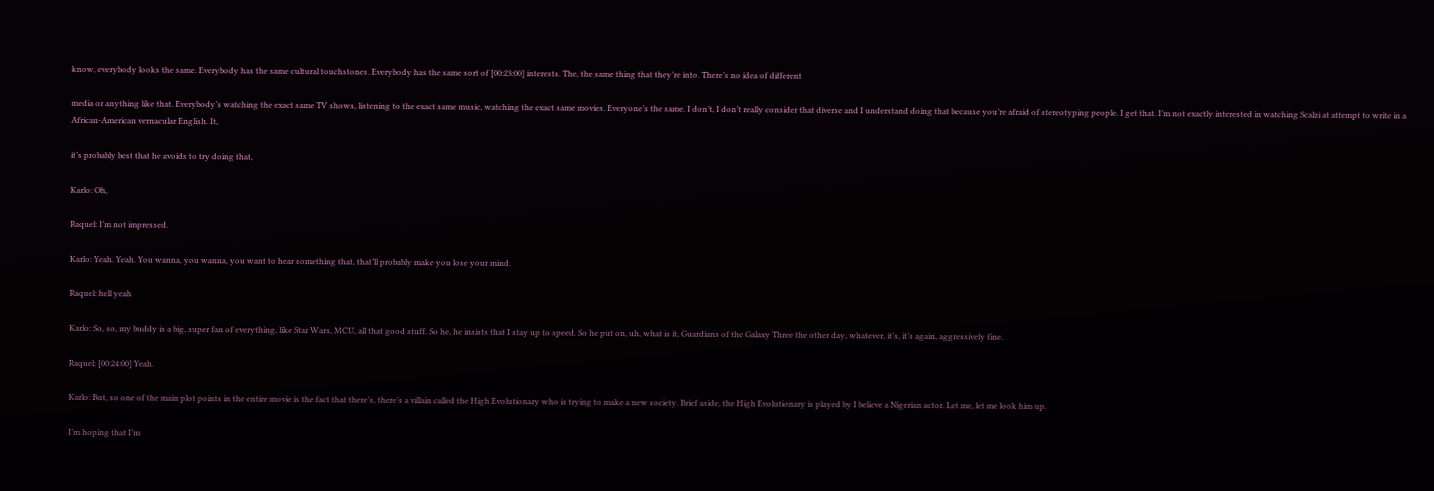know, everybody looks the same. Everybody has the same cultural touchstones. Everybody has the same sort of [00:23:00] interests. The, the same thing that they’re into. There’s no idea of different

media or anything like that. Everybody’s watching the exact same TV shows, listening to the exact same music, watching the exact same movies. Everyone’s the same. I don’t, I don’t really consider that diverse and I understand doing that because you’re afraid of stereotyping people. I get that. I’m not exactly interested in watching Scalzi at attempt to write in a African-American vernacular English. It,

it’s probably best that he avoids to try doing that,

Karlo: Oh,

Raquel: I’m not impressed.

Karlo: Yeah. Yeah. You wanna, you wanna, you want to hear something that, that’ll probably make you lose your mind.

Raquel: hell yeah

Karlo: So, so, my buddy is a big, super fan of everything, like Star Wars, MCU, all that good stuff. So he, he insists that I stay up to speed. So he put on, uh, what is it, Guardians of the Galaxy Three the other day, whatever, it’s, it’s again, aggressively fine.

Raquel: [00:24:00] Yeah.

Karlo: But, so one of the main plot points in the entire movie is the fact that there’s, there’s a villain called the High Evolutionary who is trying to make a new society. Brief aside, the High Evolutionary is played by I believe a Nigerian actor. Let me, let me look him up.

I’m hoping that I’m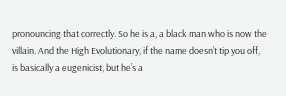pronouncing that correctly. So he is a, a black man who is now the villain. And the High Evolutionary, if the name doesn’t tip you off, is basically a eugenicist, but he’s a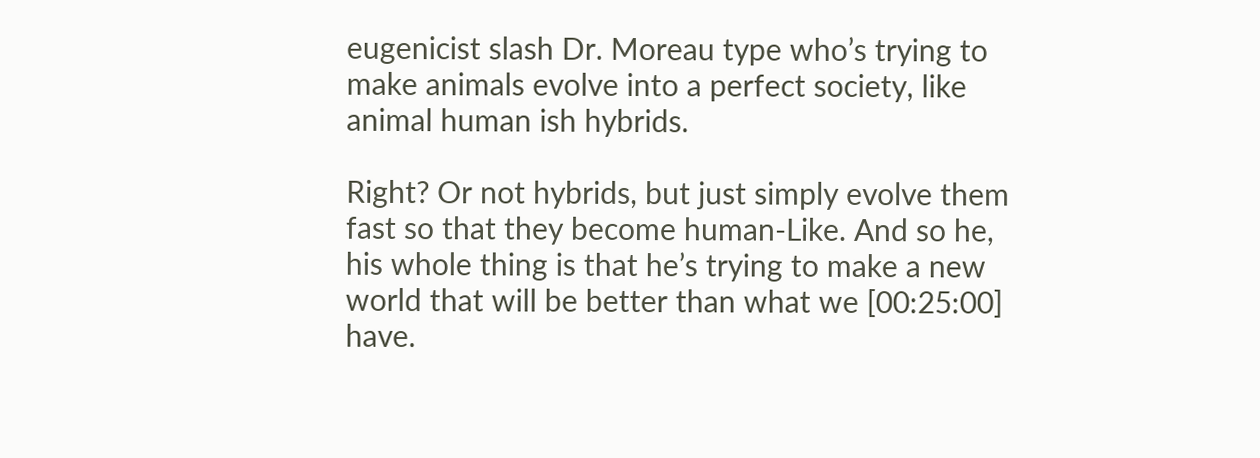eugenicist slash Dr. Moreau type who’s trying to make animals evolve into a perfect society, like animal human ish hybrids.

Right? Or not hybrids, but just simply evolve them fast so that they become human-Like. And so he, his whole thing is that he’s trying to make a new world that will be better than what we [00:25:00] have.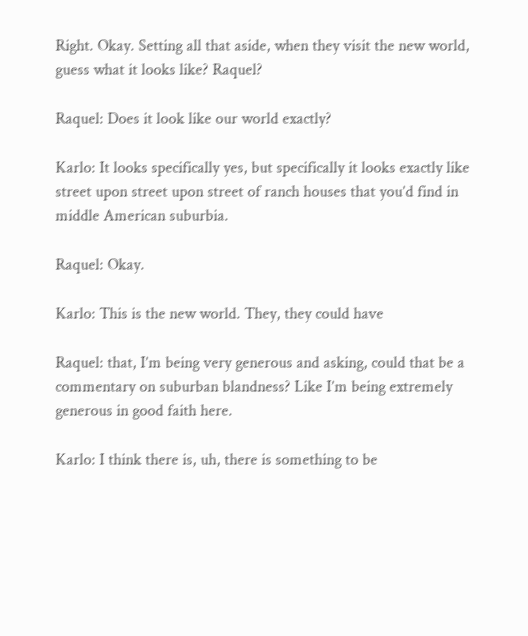Right. Okay. Setting all that aside, when they visit the new world, guess what it looks like? Raquel?

Raquel: Does it look like our world exactly?

Karlo: It looks specifically yes, but specifically it looks exactly like street upon street upon street of ranch houses that you’d find in middle American suburbia.

Raquel: Okay.

Karlo: This is the new world. They, they could have

Raquel: that, I’m being very generous and asking, could that be a commentary on suburban blandness? Like I’m being extremely generous in good faith here.

Karlo: I think there is, uh, there is something to be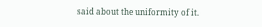said about the uniformity of it.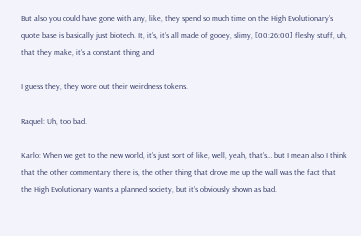But also you could have gone with any, like, they spend so much time on the High Evolutionary’s quote base is basically just biotech. It, it’s, it’s all made of gooey, slimy, [00:26:00] fleshy stuff, uh, that they make, it’s a constant thing and

I guess they, they wore out their weirdness tokens.

Raquel: Uh, too bad.

Karlo: When we get to the new world, it’s just sort of like, well, yeah, that’s… but I mean also I think that the other commentary there is, the other thing that drove me up the wall was the fact that the High Evolutionary wants a planned society, but it’s obviously shown as bad.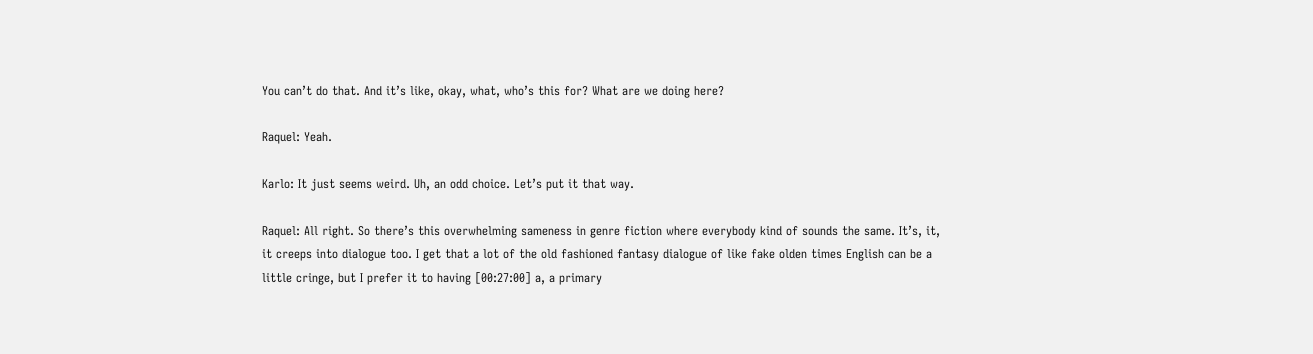You can’t do that. And it’s like, okay, what, who’s this for? What are we doing here?

Raquel: Yeah.

Karlo: It just seems weird. Uh, an odd choice. Let’s put it that way.

Raquel: All right. So there’s this overwhelming sameness in genre fiction where everybody kind of sounds the same. It’s, it, it creeps into dialogue too. I get that a lot of the old fashioned fantasy dialogue of like fake olden times English can be a little cringe, but I prefer it to having [00:27:00] a, a primary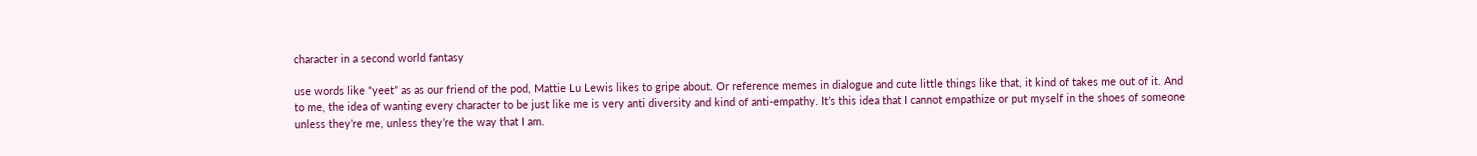character in a second world fantasy

use words like “yeet” as as our friend of the pod, Mattie Lu Lewis likes to gripe about. Or reference memes in dialogue and cute little things like that, it kind of takes me out of it. And to me, the idea of wanting every character to be just like me is very anti diversity and kind of anti-empathy. It’s this idea that I cannot empathize or put myself in the shoes of someone unless they’re me, unless they’re the way that I am.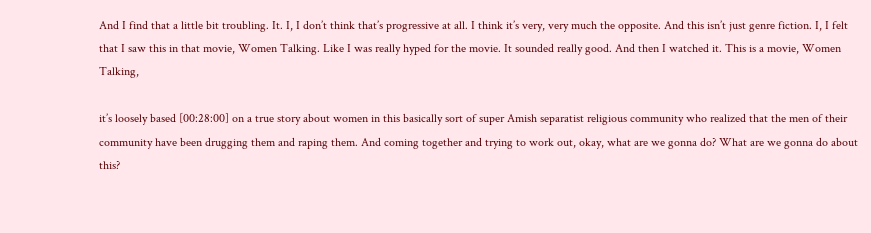And I find that a little bit troubling. It. I, I don’t think that’s progressive at all. I think it’s very, very much the opposite. And this isn’t just genre fiction. I, I felt that I saw this in that movie, Women Talking. Like I was really hyped for the movie. It sounded really good. And then I watched it. This is a movie, Women Talking,

it’s loosely based [00:28:00] on a true story about women in this basically sort of super Amish separatist religious community who realized that the men of their community have been drugging them and raping them. And coming together and trying to work out, okay, what are we gonna do? What are we gonna do about this?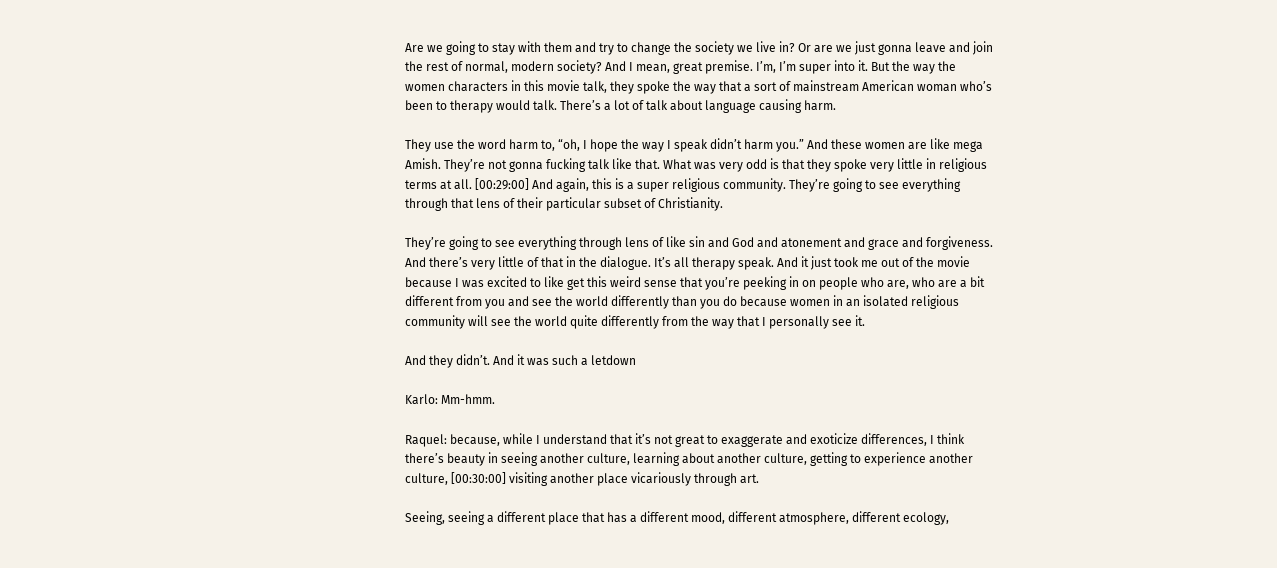Are we going to stay with them and try to change the society we live in? Or are we just gonna leave and join the rest of normal, modern society? And I mean, great premise. I’m, I’m super into it. But the way the women characters in this movie talk, they spoke the way that a sort of mainstream American woman who’s been to therapy would talk. There’s a lot of talk about language causing harm.

They use the word harm to, “oh, I hope the way I speak didn’t harm you.” And these women are like mega Amish. They’re not gonna fucking talk like that. What was very odd is that they spoke very little in religious terms at all. [00:29:00] And again, this is a super religious community. They’re going to see everything through that lens of their particular subset of Christianity.

They’re going to see everything through lens of like sin and God and atonement and grace and forgiveness. And there’s very little of that in the dialogue. It’s all therapy speak. And it just took me out of the movie because I was excited to like get this weird sense that you’re peeking in on people who are, who are a bit different from you and see the world differently than you do because women in an isolated religious community will see the world quite differently from the way that I personally see it.

And they didn’t. And it was such a letdown

Karlo: Mm-hmm.

Raquel: because, while I understand that it’s not great to exaggerate and exoticize differences, I think there’s beauty in seeing another culture, learning about another culture, getting to experience another culture, [00:30:00] visiting another place vicariously through art.

Seeing, seeing a different place that has a different mood, different atmosphere, different ecology,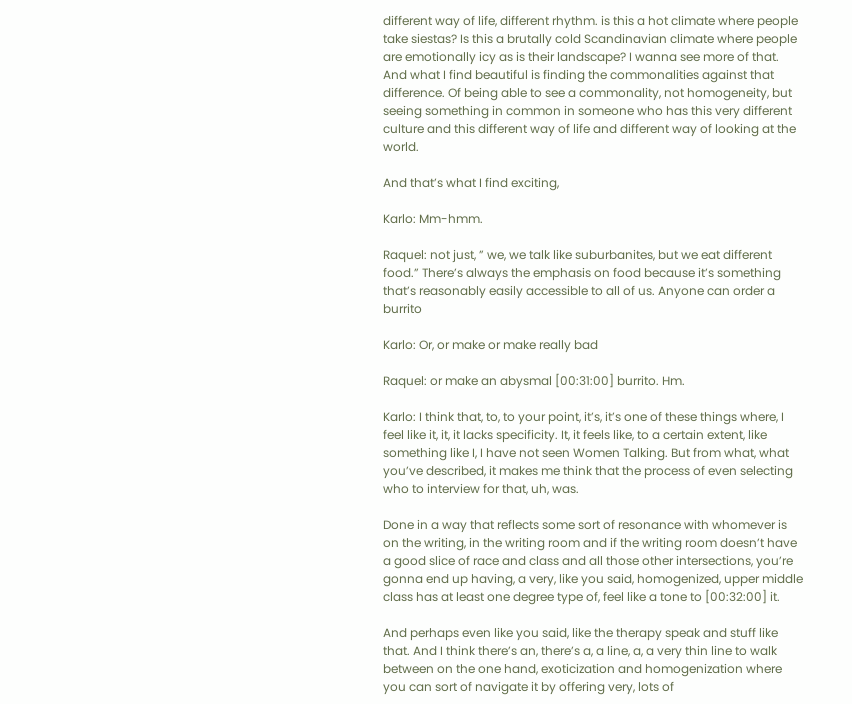different way of life, different rhythm. is this a hot climate where people take siestas? Is this a brutally cold Scandinavian climate where people are emotionally icy as is their landscape? I wanna see more of that. And what I find beautiful is finding the commonalities against that difference. Of being able to see a commonality, not homogeneity, but seeing something in common in someone who has this very different culture and this different way of life and different way of looking at the world.

And that’s what I find exciting,

Karlo: Mm-hmm.

Raquel: not just, ” we, we talk like suburbanites, but we eat different food.” There’s always the emphasis on food because it’s something that’s reasonably easily accessible to all of us. Anyone can order a burrito

Karlo: Or, or make or make really bad

Raquel: or make an abysmal [00:31:00] burrito. Hm.

Karlo: I think that, to, to your point, it’s, it’s one of these things where, I feel like it, it, it lacks specificity. It, it feels like, to a certain extent, like something like I, I have not seen Women Talking. But from what, what you’ve described, it makes me think that the process of even selecting who to interview for that, uh, was.

Done in a way that reflects some sort of resonance with whomever is on the writing, in the writing room and if the writing room doesn’t have a good slice of race and class and all those other intersections, you’re gonna end up having, a very, like you said, homogenized, upper middle class has at least one degree type of, feel like a tone to [00:32:00] it.

And perhaps even like you said, like the therapy speak and stuff like that. And I think there’s an, there’s a, a line, a, a very thin line to walk between on the one hand, exoticization and homogenization where you can sort of navigate it by offering very, lots of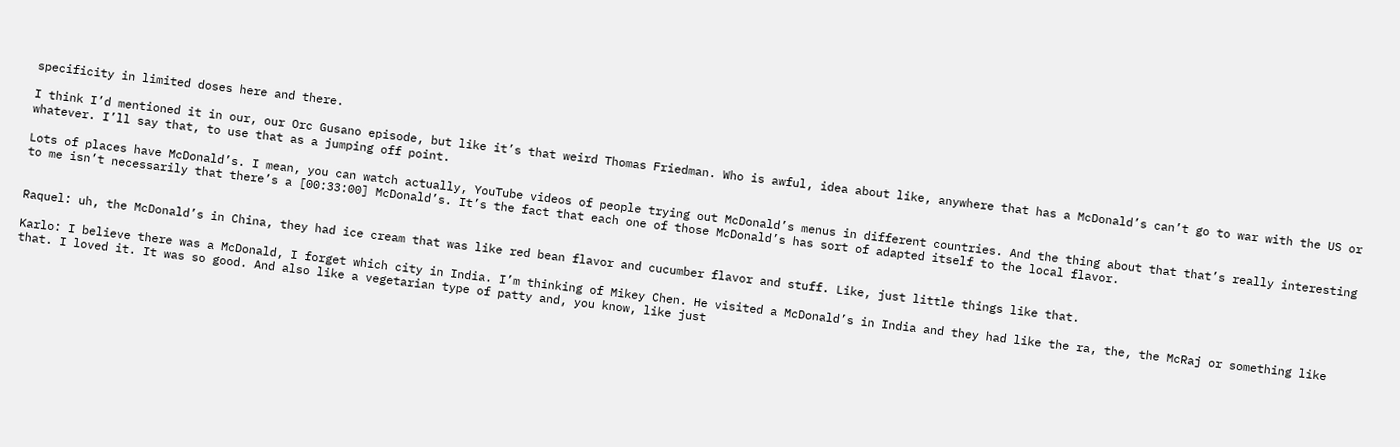specificity in limited doses here and there.

I think I’d mentioned it in our, our Orc Gusano episode, but like it’s that weird Thomas Friedman. Who is awful, idea about like, anywhere that has a McDonald’s can’t go to war with the US or whatever. I’ll say that, to use that as a jumping off point.

Lots of places have McDonald’s. I mean, you can watch actually, YouTube videos of people trying out McDonald’s menus in different countries. And the thing about that that’s really interesting to me isn’t necessarily that there’s a [00:33:00] McDonald’s. It’s the fact that each one of those McDonald’s has sort of adapted itself to the local flavor.


Raquel: uh, the McDonald’s in China, they had ice cream that was like red bean flavor and cucumber flavor and stuff. Like, just little things like that.

Karlo: I believe there was a McDonald, I forget which city in India. I’m thinking of Mikey Chen. He visited a McDonald’s in India and they had like the ra, the, the McRaj or something like that. I loved it. It was so good. And also like a vegetarian type of patty and, you know, like just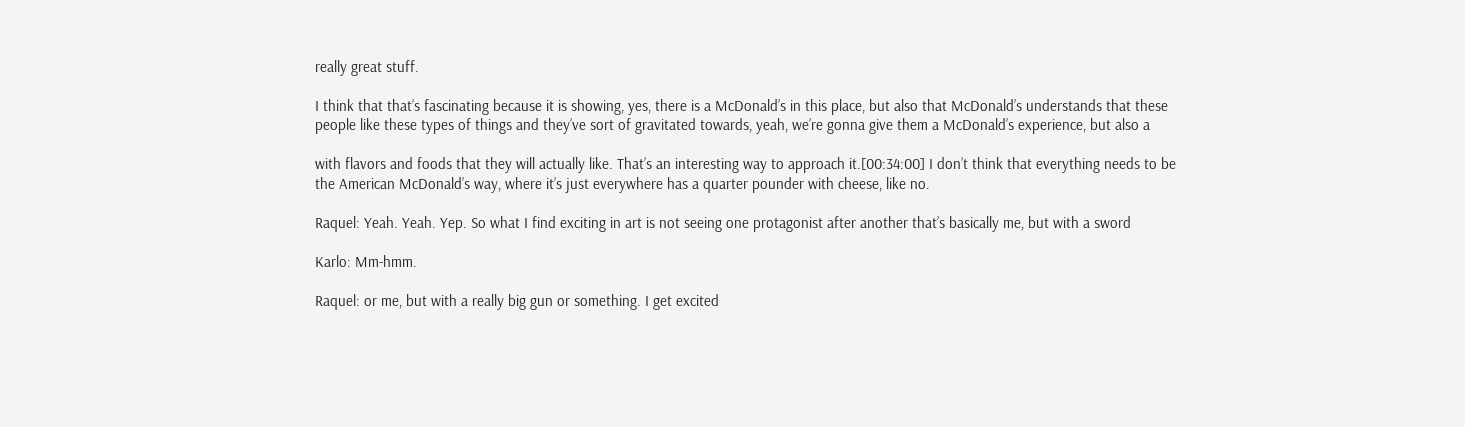really great stuff.

I think that that’s fascinating because it is showing, yes, there is a McDonald’s in this place, but also that McDonald’s understands that these people like these types of things and they’ve sort of gravitated towards, yeah, we’re gonna give them a McDonald’s experience, but also a

with flavors and foods that they will actually like. That’s an interesting way to approach it.[00:34:00] I don’t think that everything needs to be the American McDonald’s way, where it’s just everywhere has a quarter pounder with cheese, like no.

Raquel: Yeah. Yeah. Yep. So what I find exciting in art is not seeing one protagonist after another that’s basically me, but with a sword

Karlo: Mm-hmm.

Raquel: or me, but with a really big gun or something. I get excited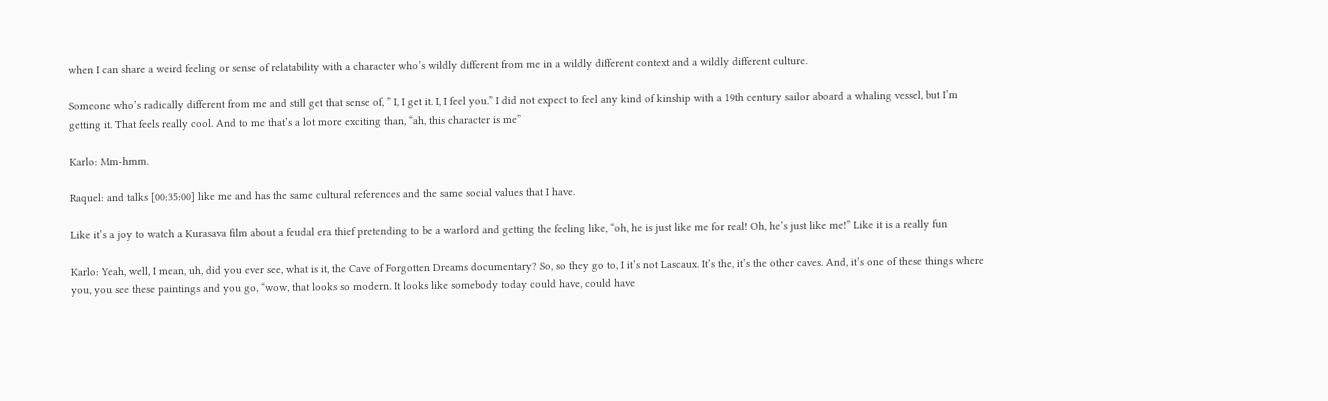when I can share a weird feeling or sense of relatability with a character who’s wildly different from me in a wildly different context and a wildly different culture.

Someone who’s radically different from me and still get that sense of, ” I, I get it. I, I feel you.” I did not expect to feel any kind of kinship with a 19th century sailor aboard a whaling vessel, but I’m getting it. That feels really cool. And to me that’s a lot more exciting than, “ah, this character is me”

Karlo: Mm-hmm.

Raquel: and talks [00:35:00] like me and has the same cultural references and the same social values that I have.

Like it’s a joy to watch a Kurasava film about a feudal era thief pretending to be a warlord and getting the feeling like, “oh, he is just like me for real! Oh, he’s just like me!” Like it is a really fun

Karlo: Yeah, well, I mean, uh, did you ever see, what is it, the Cave of Forgotten Dreams documentary? So, so they go to, I it’s not Lascaux. It’s the, it’s the other caves. And, it’s one of these things where you, you see these paintings and you go, “wow, that looks so modern. It looks like somebody today could have, could have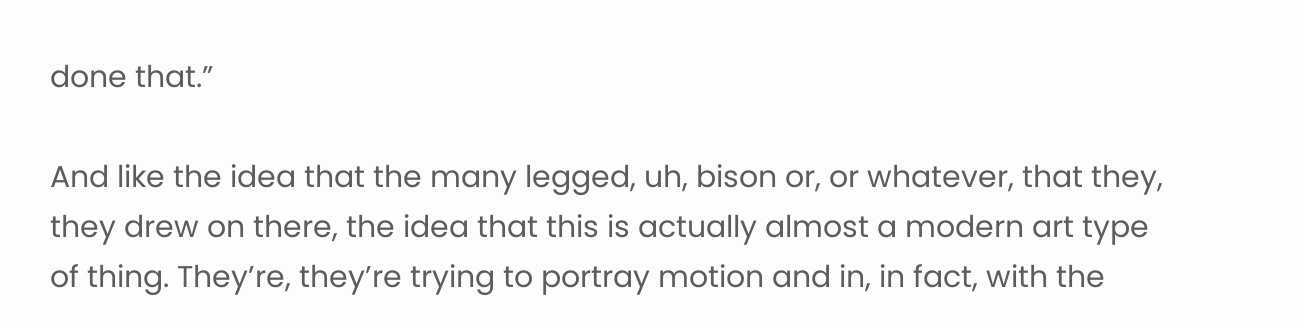done that.”

And like the idea that the many legged, uh, bison or, or whatever, that they, they drew on there, the idea that this is actually almost a modern art type of thing. They’re, they’re trying to portray motion and in, in fact, with the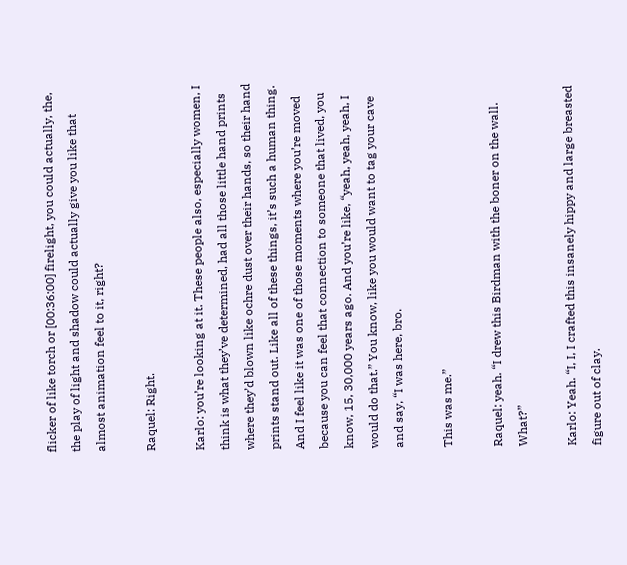flicker of like torch or [00:36:00] firelight, you could actually, the, the play of light and shadow could actually give you like that almost animation feel to it, right?

Raquel: Right.

Karlo: you’re looking at it. These people also, especially women, I think is what they’ve determined, had all those little hand prints where they’d blown like ochre dust over their hands, so their hand prints stand out. Like all of these things, it’s such a human thing. And I feel like it was one of those moments where you’re moved because you can feel that connection to someone that lived, you know, 15, 30,000 years ago. And you’re like, “yeah, yeah, yeah, I would do that.” You know, like you would want to tag your cave and say, “I was here, bro.

This was me.”

Raquel: yeah. “I drew this Birdman with the boner on the wall. What?”

Karlo: Yeah. “I, I, I crafted this insanely hippy and large breasted figure out of clay.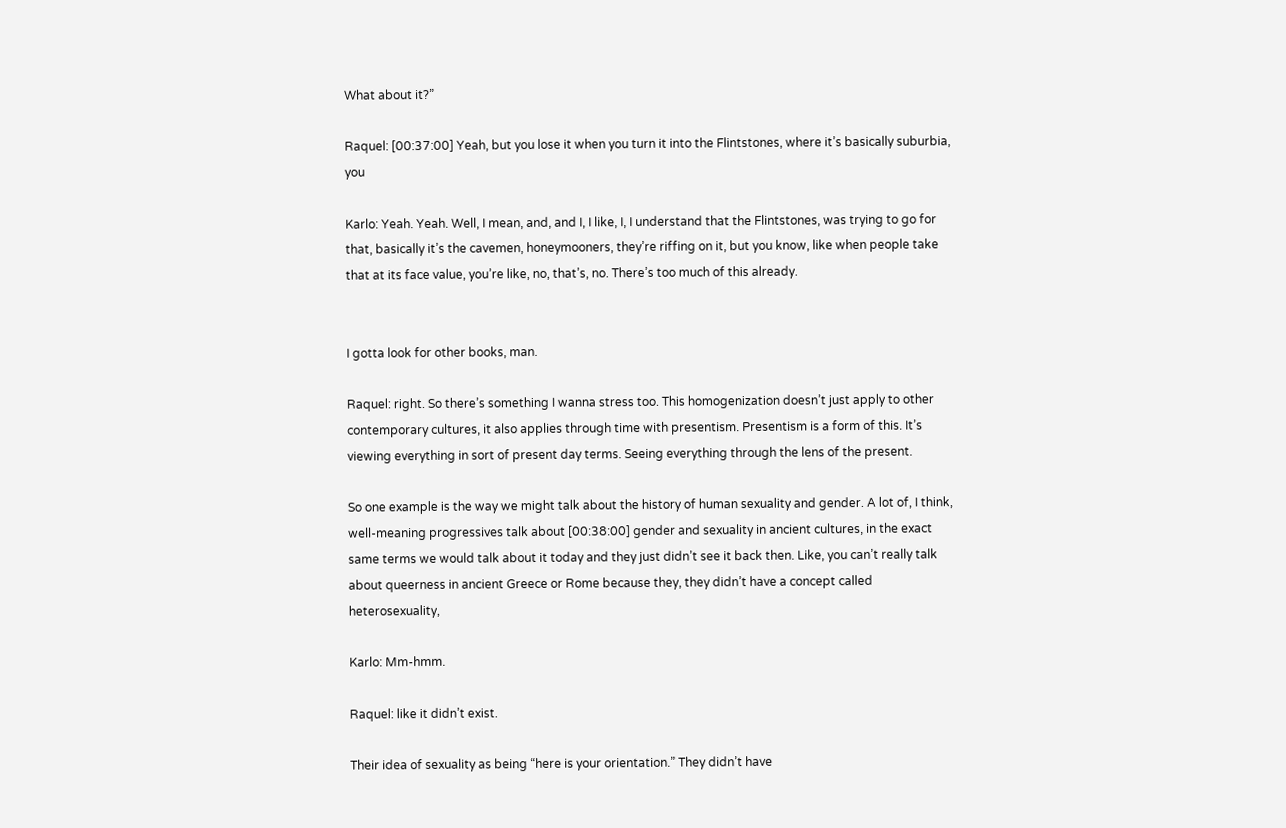What about it?”

Raquel: [00:37:00] Yeah, but you lose it when you turn it into the Flintstones, where it’s basically suburbia, you

Karlo: Yeah. Yeah. Well, I mean, and, and I, I like, I, I understand that the Flintstones, was trying to go for that, basically it’s the cavemen, honeymooners, they’re riffing on it, but you know, like when people take that at its face value, you’re like, no, that’s, no. There’s too much of this already.


I gotta look for other books, man.

Raquel: right. So there’s something I wanna stress too. This homogenization doesn’t just apply to other contemporary cultures, it also applies through time with presentism. Presentism is a form of this. It’s viewing everything in sort of present day terms. Seeing everything through the lens of the present.

So one example is the way we might talk about the history of human sexuality and gender. A lot of, I think, well-meaning progressives talk about [00:38:00] gender and sexuality in ancient cultures, in the exact same terms we would talk about it today and they just didn’t see it back then. Like, you can’t really talk about queerness in ancient Greece or Rome because they, they didn’t have a concept called heterosexuality,

Karlo: Mm-hmm.

Raquel: like it didn’t exist.

Their idea of sexuality as being “here is your orientation.” They didn’t have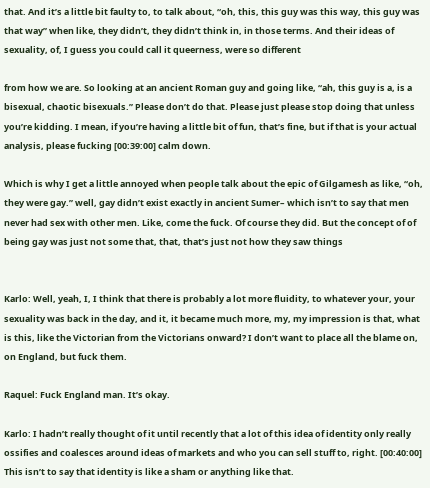that. And it’s a little bit faulty to, to talk about, “oh, this, this guy was this way, this guy was that way” when like, they didn’t, they didn’t think in, in those terms. And their ideas of sexuality, of, I guess you could call it queerness, were so different

from how we are. So looking at an ancient Roman guy and going like, “ah, this guy is a, is a bisexual, chaotic bisexuals.” Please don’t do that. Please just please stop doing that unless you’re kidding. I mean, if you’re having a little bit of fun, that’s fine, but if that is your actual analysis, please fucking [00:39:00] calm down.

Which is why I get a little annoyed when people talk about the epic of Gilgamesh as like, “oh, they were gay.” well, gay didn’t exist exactly in ancient Sumer– which isn’t to say that men never had sex with other men. Like, come the fuck. Of course they did. But the concept of of being gay was just not some that, that, that’s just not how they saw things


Karlo: Well, yeah, I, I think that there is probably a lot more fluidity, to whatever your, your sexuality was back in the day, and it, it became much more, my, my impression is that, what is this, like the Victorian from the Victorians onward? I don’t want to place all the blame on, on England, but fuck them.

Raquel: Fuck England man. It’s okay.

Karlo: I hadn’t really thought of it until recently that a lot of this idea of identity only really ossifies and coalesces around ideas of markets and who you can sell stuff to, right. [00:40:00] This isn’t to say that identity is like a sham or anything like that.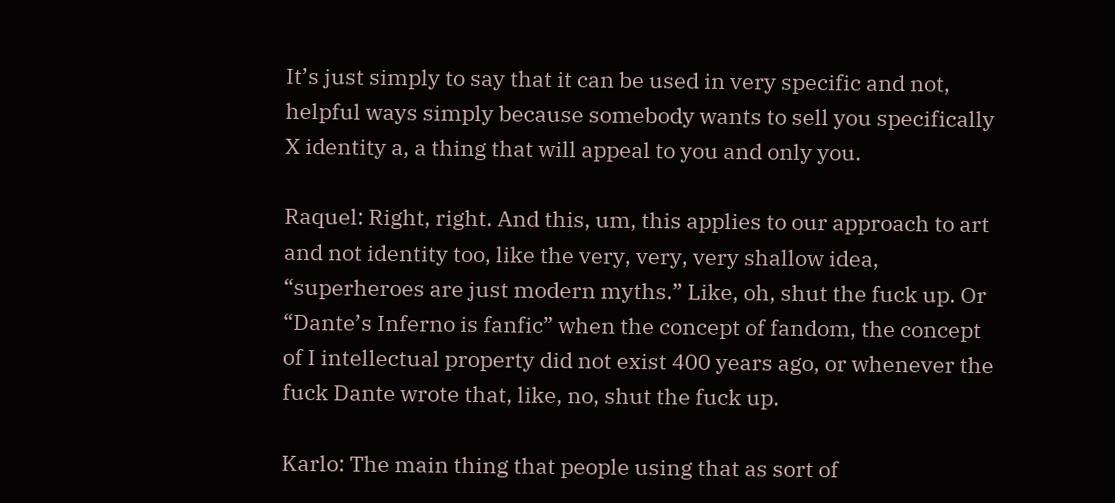It’s just simply to say that it can be used in very specific and not, helpful ways simply because somebody wants to sell you specifically X identity a, a thing that will appeal to you and only you.

Raquel: Right, right. And this, um, this applies to our approach to art and not identity too, like the very, very, very shallow idea, “superheroes are just modern myths.” Like, oh, shut the fuck up. Or “Dante’s Inferno is fanfic” when the concept of fandom, the concept of I intellectual property did not exist 400 years ago, or whenever the fuck Dante wrote that, like, no, shut the fuck up.

Karlo: The main thing that people using that as sort of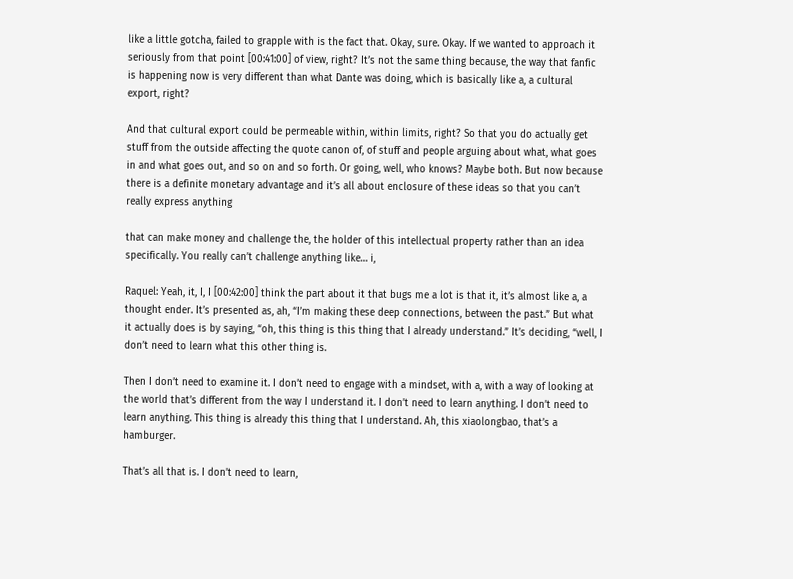like a little gotcha, failed to grapple with is the fact that. Okay, sure. Okay. If we wanted to approach it seriously from that point [00:41:00] of view, right? It’s not the same thing because, the way that fanfic is happening now is very different than what Dante was doing, which is basically like a, a cultural export, right?

And that cultural export could be permeable within, within limits, right? So that you do actually get stuff from the outside affecting the quote canon of, of stuff and people arguing about what, what goes in and what goes out, and so on and so forth. Or going, well, who knows? Maybe both. But now because there is a definite monetary advantage and it’s all about enclosure of these ideas so that you can’t really express anything

that can make money and challenge the, the holder of this intellectual property rather than an idea specifically. You really can’t challenge anything like… i,

Raquel: Yeah, it, I, I [00:42:00] think the part about it that bugs me a lot is that it, it’s almost like a, a thought ender. It’s presented as, ah, “I’m making these deep connections, between the past.” But what it actually does is by saying, “oh, this thing is this thing that I already understand.” It’s deciding, “well, I don’t need to learn what this other thing is.

Then I don’t need to examine it. I don’t need to engage with a mindset, with a, with a way of looking at the world that’s different from the way I understand it. I don’t need to learn anything. I don’t need to learn anything. This thing is already this thing that I understand. Ah, this xiaolongbao, that’s a hamburger.

That’s all that is. I don’t need to learn,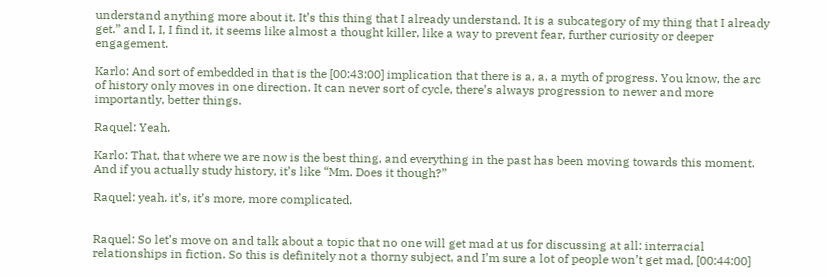understand anything more about it. It’s this thing that I already understand. It is a subcategory of my thing that I already get.” and I, I, I find it, it seems like almost a thought killer, like a way to prevent fear, further curiosity or deeper engagement.

Karlo: And sort of embedded in that is the [00:43:00] implication that there is a, a, a myth of progress. You know, the arc of history only moves in one direction. It can never sort of cycle, there’s always progression to newer and more importantly, better things.

Raquel: Yeah.

Karlo: That, that where we are now is the best thing, and everything in the past has been moving towards this moment. And if you actually study history, it’s like “Mm. Does it though?”

Raquel: yeah. it’s, it’s more, more complicated.


Raquel: So let’s move on and talk about a topic that no one will get mad at us for discussing at all: interracial relationships in fiction. So this is definitely not a thorny subject, and I’m sure a lot of people won’t get mad, [00:44:00]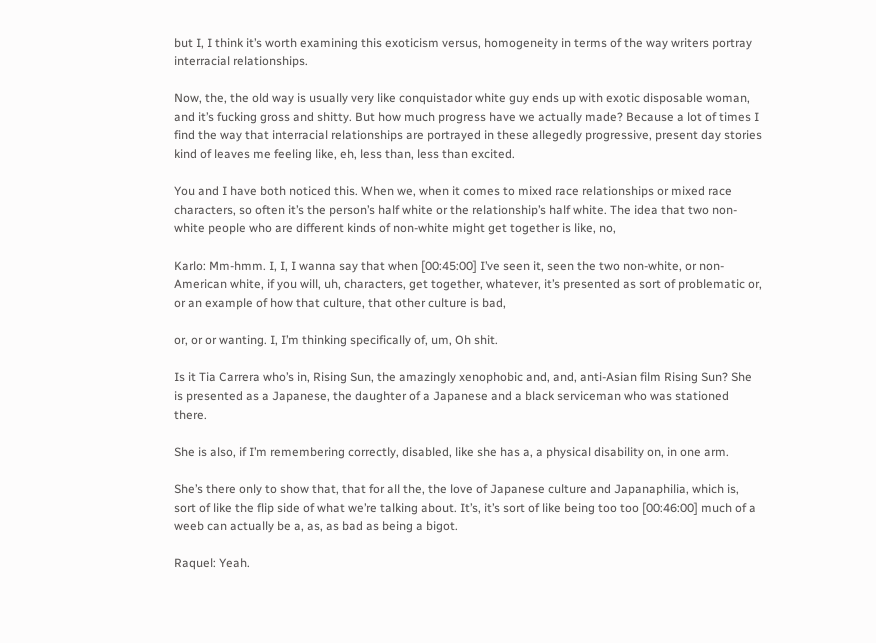but I, I think it’s worth examining this exoticism versus, homogeneity in terms of the way writers portray interracial relationships.

Now, the, the old way is usually very like conquistador white guy ends up with exotic disposable woman, and it’s fucking gross and shitty. But how much progress have we actually made? Because a lot of times I find the way that interracial relationships are portrayed in these allegedly progressive, present day stories kind of leaves me feeling like, eh, less than, less than excited.

You and I have both noticed this. When we, when it comes to mixed race relationships or mixed race characters, so often it’s the person’s half white or the relationship’s half white. The idea that two non-white people who are different kinds of non-white might get together is like, no,

Karlo: Mm-hmm. I, I, I wanna say that when [00:45:00] I’ve seen it, seen the two non-white, or non-American white, if you will, uh, characters, get together, whatever, it’s presented as sort of problematic or, or an example of how that culture, that other culture is bad,

or, or or wanting. I, I’m thinking specifically of, um, Oh shit.

Is it Tia Carrera who’s in, Rising Sun, the amazingly xenophobic and, and, anti-Asian film Rising Sun? She is presented as a Japanese, the daughter of a Japanese and a black serviceman who was stationed there.

She is also, if I’m remembering correctly, disabled, like she has a, a physical disability on, in one arm.

She’s there only to show that, that for all the, the love of Japanese culture and Japanaphilia, which is, sort of like the flip side of what we’re talking about. It’s, it’s sort of like being too too [00:46:00] much of a weeb can actually be a, as, as bad as being a bigot.

Raquel: Yeah.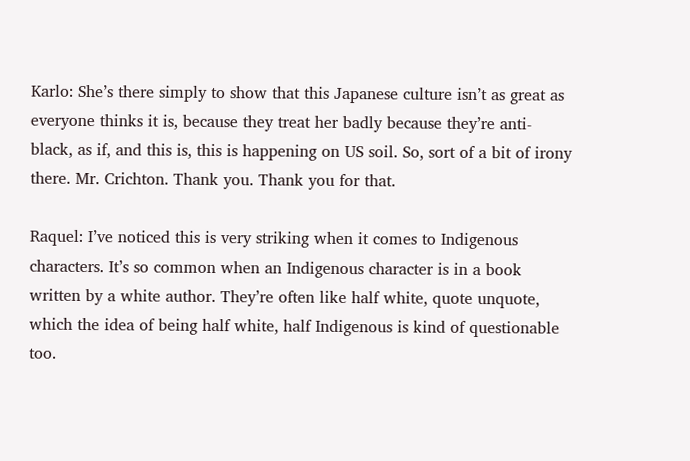Karlo: She’s there simply to show that this Japanese culture isn’t as great as everyone thinks it is, because they treat her badly because they’re anti-black, as if, and this is, this is happening on US soil. So, sort of a bit of irony there. Mr. Crichton. Thank you. Thank you for that.

Raquel: I’ve noticed this is very striking when it comes to Indigenous characters. It’s so common when an Indigenous character is in a book written by a white author. They’re often like half white, quote unquote, which the idea of being half white, half Indigenous is kind of questionable too.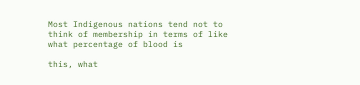Most Indigenous nations tend not to think of membership in terms of like what percentage of blood is

this, what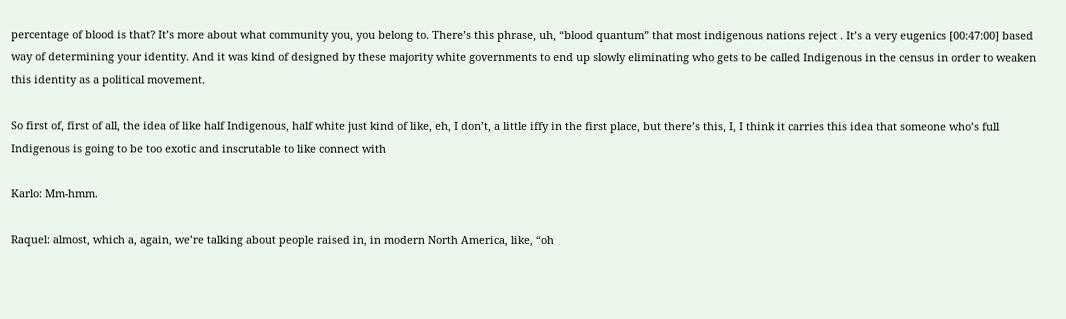percentage of blood is that? It’s more about what community you, you belong to. There’s this phrase, uh, “blood quantum” that most indigenous nations reject . It’s a very eugenics [00:47:00] based way of determining your identity. And it was kind of designed by these majority white governments to end up slowly eliminating who gets to be called Indigenous in the census in order to weaken this identity as a political movement.

So first of, first of all, the idea of like half Indigenous, half white just kind of like, eh, I don’t, a little iffy in the first place, but there’s this, I, I think it carries this idea that someone who’s full Indigenous is going to be too exotic and inscrutable to like connect with

Karlo: Mm-hmm.

Raquel: almost, which a, again, we’re talking about people raised in, in modern North America, like, “oh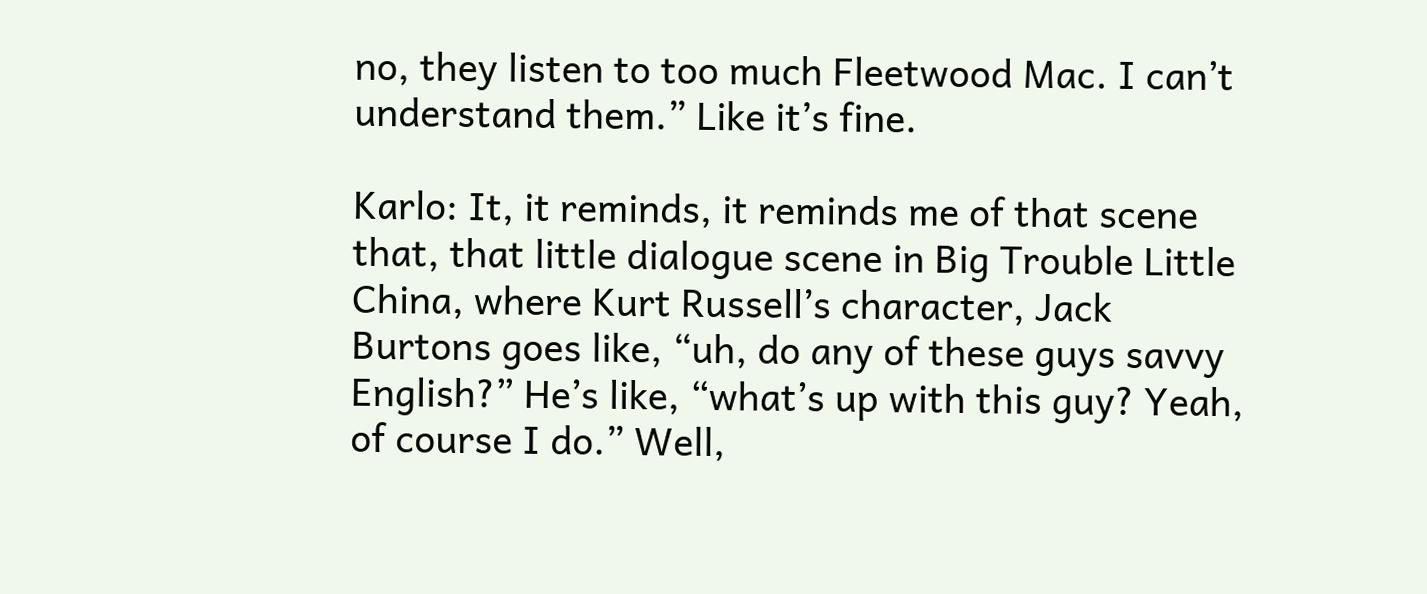no, they listen to too much Fleetwood Mac. I can’t understand them.” Like it’s fine.

Karlo: It, it reminds, it reminds me of that scene that, that little dialogue scene in Big Trouble Little China, where Kurt Russell’s character, Jack Burtons goes like, “uh, do any of these guys savvy English?” He’s like, “what’s up with this guy? Yeah, of course I do.” Well,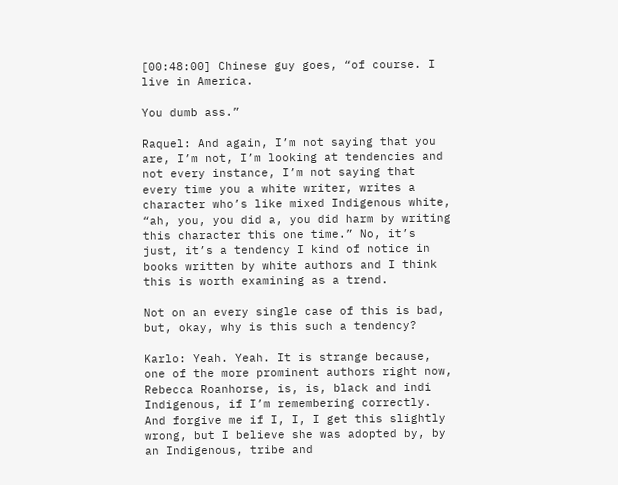[00:48:00] Chinese guy goes, “of course. I live in America.

You dumb ass.”

Raquel: And again, I’m not saying that you are, I’m not, I’m looking at tendencies and not every instance, I’m not saying that every time you a white writer, writes a character who’s like mixed Indigenous white, “ah, you, you did a, you did harm by writing this character this one time.” No, it’s just, it’s a tendency I kind of notice in books written by white authors and I think this is worth examining as a trend.

Not on an every single case of this is bad, but, okay, why is this such a tendency?

Karlo: Yeah. Yeah. It is strange because, one of the more prominent authors right now, Rebecca Roanhorse, is, is, black and indi Indigenous, if I’m remembering correctly. And forgive me if I, I, I get this slightly wrong, but I believe she was adopted by, by an Indigenous, tribe and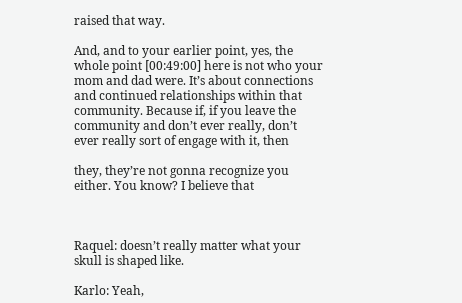raised that way.

And, and to your earlier point, yes, the whole point [00:49:00] here is not who your mom and dad were. It’s about connections and continued relationships within that community. Because if, if you leave the community and don’t ever really, don’t ever really sort of engage with it, then

they, they’re not gonna recognize you either. You know? I believe that



Raquel: doesn’t really matter what your skull is shaped like.

Karlo: Yeah,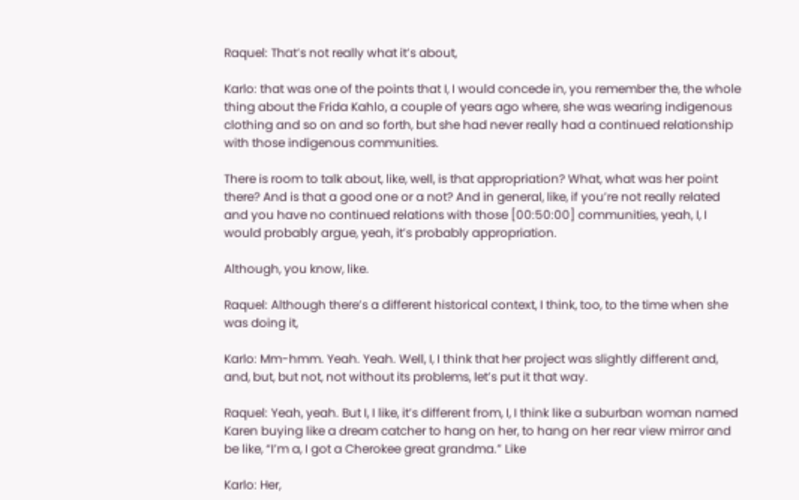Raquel: That’s not really what it’s about,

Karlo: that was one of the points that I, I would concede in, you remember the, the whole thing about the Frida Kahlo, a couple of years ago where, she was wearing indigenous clothing and so on and so forth, but she had never really had a continued relationship with those indigenous communities.

There is room to talk about, like, well, is that appropriation? What, what was her point there? And is that a good one or a not? And in general, like, if you’re not really related and you have no continued relations with those [00:50:00] communities, yeah, I, I would probably argue, yeah, it’s probably appropriation.

Although, you know, like.

Raquel: Although there’s a different historical context, I think, too, to the time when she was doing it,

Karlo: Mm-hmm. Yeah. Yeah. Well, I, I think that her project was slightly different and, and, but, but not, not without its problems, let’s put it that way.

Raquel: Yeah, yeah. But I, I like, it’s different from, I, I think like a suburban woman named Karen buying like a dream catcher to hang on her, to hang on her rear view mirror and be like, “I’m a, I got a Cherokee great grandma.” Like

Karlo: Her,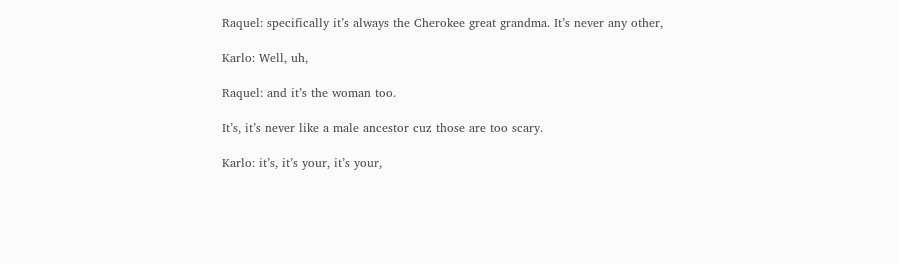Raquel: specifically it’s always the Cherokee great grandma. It’s never any other,

Karlo: Well, uh,

Raquel: and it’s the woman too.

It’s, it’s never like a male ancestor cuz those are too scary.

Karlo: it’s, it’s your, it’s your,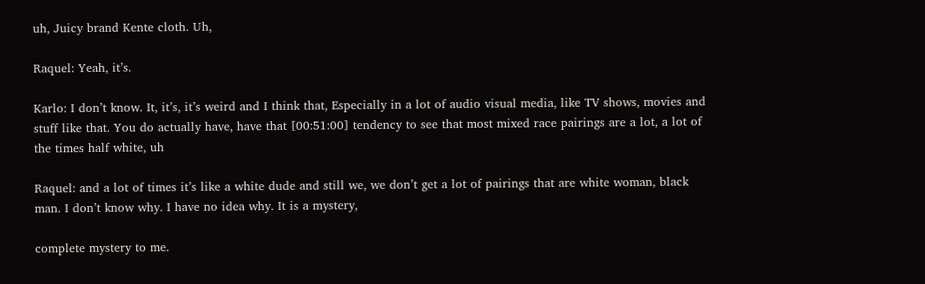uh, Juicy brand Kente cloth. Uh,

Raquel: Yeah, it’s.

Karlo: I don’t know. It, it’s, it’s weird and I think that, Especially in a lot of audio visual media, like TV shows, movies and stuff like that. You do actually have, have that [00:51:00] tendency to see that most mixed race pairings are a lot, a lot of the times half white, uh

Raquel: and a lot of times it’s like a white dude and still we, we don’t get a lot of pairings that are white woman, black man. I don’t know why. I have no idea why. It is a mystery,

complete mystery to me.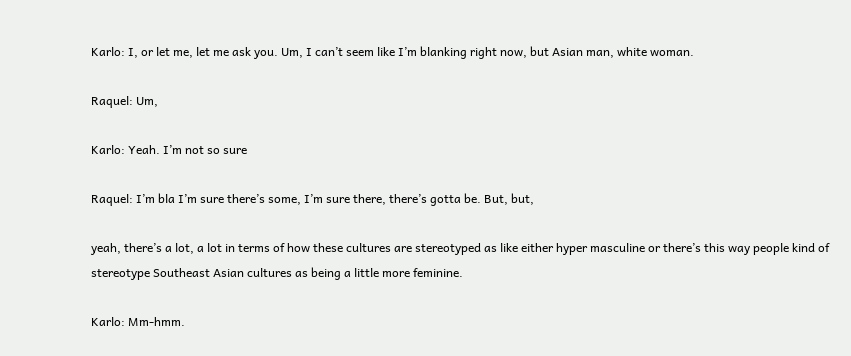Karlo: I, or let me, let me ask you. Um, I can’t seem like I’m blanking right now, but Asian man, white woman.

Raquel: Um,

Karlo: Yeah. I’m not so sure

Raquel: I’m bla I’m sure there’s some, I’m sure there, there’s gotta be. But, but,

yeah, there’s a lot, a lot in terms of how these cultures are stereotyped as like either hyper masculine or there’s this way people kind of stereotype Southeast Asian cultures as being a little more feminine.

Karlo: Mm-hmm.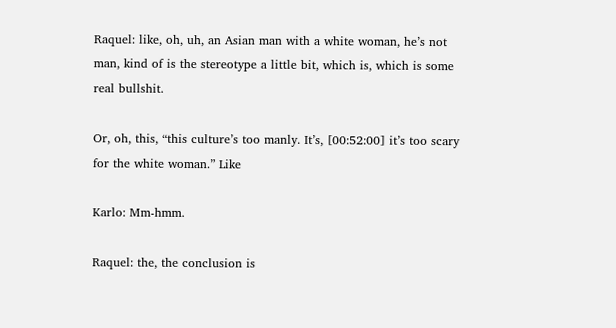Raquel: like, oh, uh, an Asian man with a white woman, he’s not man, kind of is the stereotype a little bit, which is, which is some real bullshit.

Or, oh, this, “this culture’s too manly. It’s, [00:52:00] it’s too scary for the white woman.” Like

Karlo: Mm-hmm.

Raquel: the, the conclusion is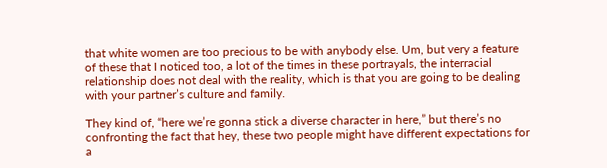that white women are too precious to be with anybody else. Um, but very a feature of these that I noticed too, a lot of the times in these portrayals, the interracial relationship does not deal with the reality, which is that you are going to be dealing with your partner’s culture and family.

They kind of, “here we’re gonna stick a diverse character in here,” but there’s no confronting the fact that hey, these two people might have different expectations for a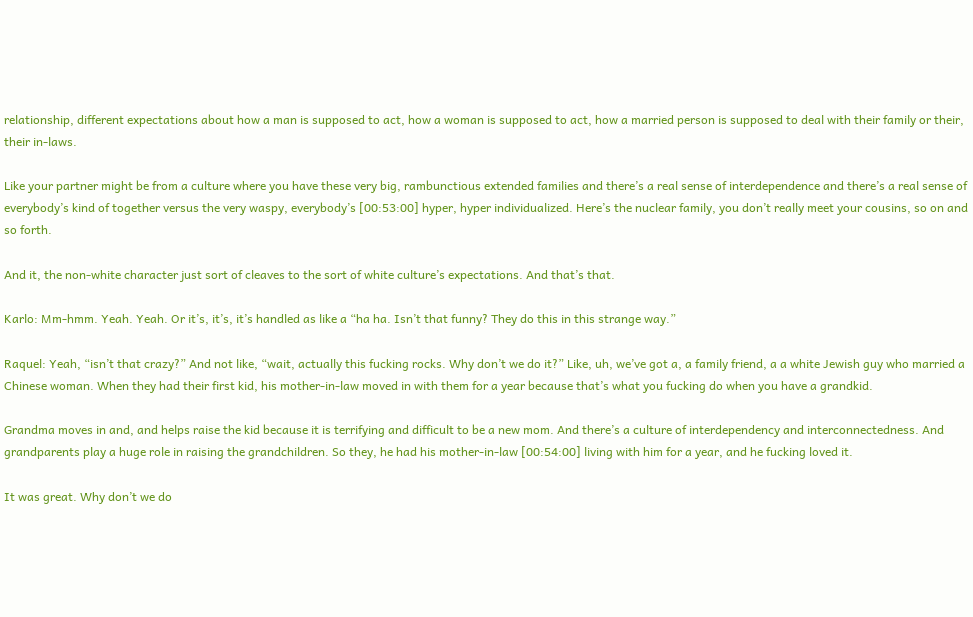relationship, different expectations about how a man is supposed to act, how a woman is supposed to act, how a married person is supposed to deal with their family or their, their in-laws.

Like your partner might be from a culture where you have these very big, rambunctious extended families and there’s a real sense of interdependence and there’s a real sense of everybody’s kind of together versus the very waspy, everybody’s [00:53:00] hyper, hyper individualized. Here’s the nuclear family, you don’t really meet your cousins, so on and so forth.

And it, the non-white character just sort of cleaves to the sort of white culture’s expectations. And that’s that.

Karlo: Mm-hmm. Yeah. Yeah. Or it’s, it’s, it’s handled as like a “ha ha. Isn’t that funny? They do this in this strange way.”

Raquel: Yeah, “isn’t that crazy?” And not like, “wait, actually this fucking rocks. Why don’t we do it?” Like, uh, we’ve got a, a family friend, a a white Jewish guy who married a Chinese woman. When they had their first kid, his mother-in-law moved in with them for a year because that’s what you fucking do when you have a grandkid.

Grandma moves in and, and helps raise the kid because it is terrifying and difficult to be a new mom. And there’s a culture of interdependency and interconnectedness. And grandparents play a huge role in raising the grandchildren. So they, he had his mother-in-law [00:54:00] living with him for a year, and he fucking loved it.

It was great. Why don’t we do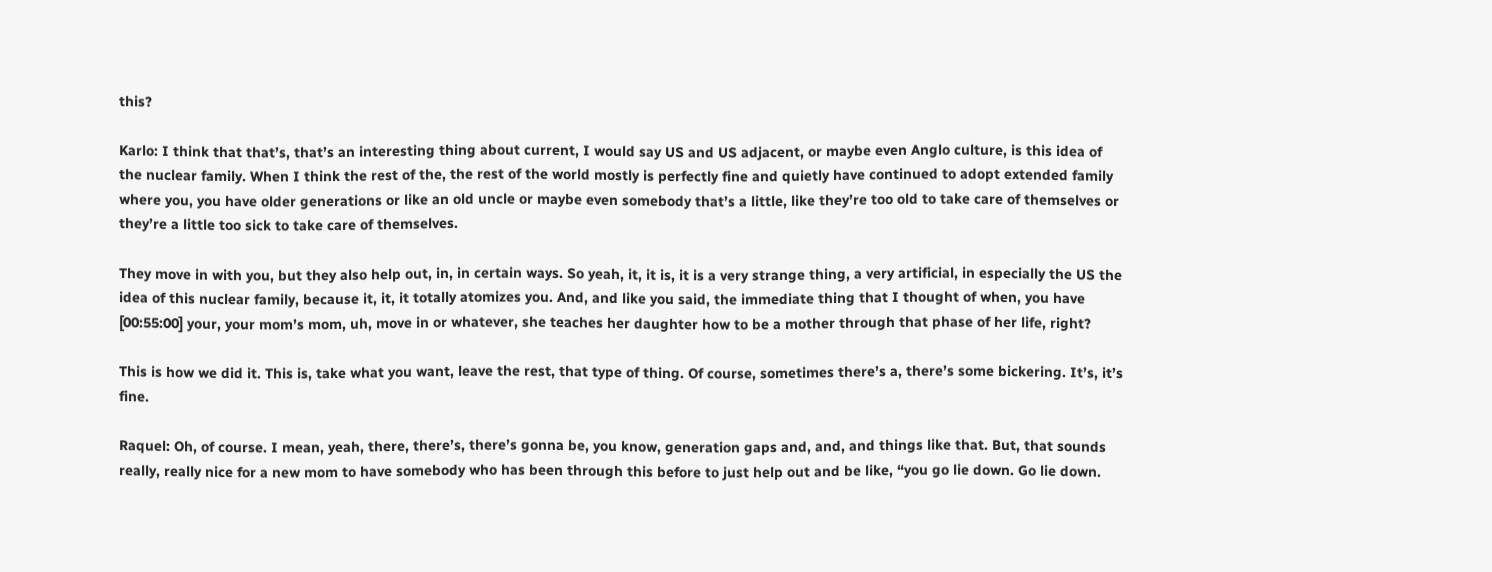this?

Karlo: I think that that’s, that’s an interesting thing about current, I would say US and US adjacent, or maybe even Anglo culture, is this idea of the nuclear family. When I think the rest of the, the rest of the world mostly is perfectly fine and quietly have continued to adopt extended family where you, you have older generations or like an old uncle or maybe even somebody that’s a little, like they’re too old to take care of themselves or they’re a little too sick to take care of themselves.

They move in with you, but they also help out, in, in certain ways. So yeah, it, it is, it is a very strange thing, a very artificial, in especially the US the idea of this nuclear family, because it, it, it totally atomizes you. And, and like you said, the immediate thing that I thought of when, you have [00:55:00] your, your mom’s mom, uh, move in or whatever, she teaches her daughter how to be a mother through that phase of her life, right?

This is how we did it. This is, take what you want, leave the rest, that type of thing. Of course, sometimes there’s a, there’s some bickering. It’s, it’s fine.

Raquel: Oh, of course. I mean, yeah, there, there’s, there’s gonna be, you know, generation gaps and, and, and things like that. But, that sounds really, really nice for a new mom to have somebody who has been through this before to just help out and be like, “you go lie down. Go lie down.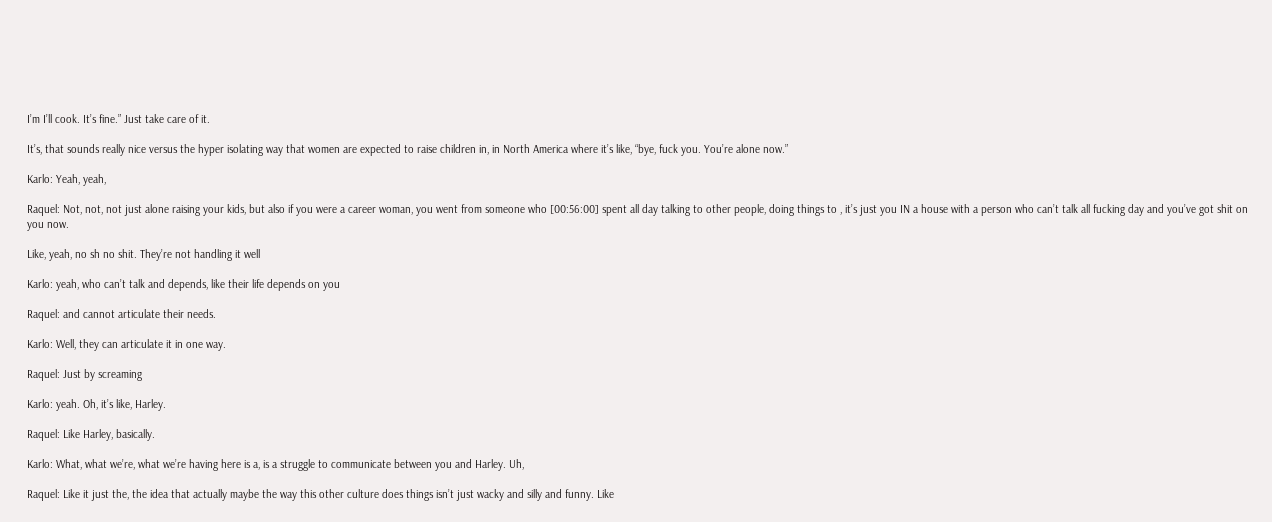I’m I’ll cook. It’s fine.” Just take care of it.

It’s, that sounds really nice versus the hyper isolating way that women are expected to raise children in, in North America where it’s like, “bye, fuck you. You’re alone now.”

Karlo: Yeah, yeah,

Raquel: Not, not, not just alone raising your kids, but also if you were a career woman, you went from someone who [00:56:00] spent all day talking to other people, doing things to , it’s just you IN a house with a person who can’t talk all fucking day and you’ve got shit on you now.

Like, yeah, no sh no shit. They’re not handling it well

Karlo: yeah, who can’t talk and depends, like their life depends on you

Raquel: and cannot articulate their needs.

Karlo: Well, they can articulate it in one way.

Raquel: Just by screaming

Karlo: yeah. Oh, it’s like, Harley.

Raquel: Like Harley, basically.

Karlo: What, what we’re, what we’re having here is a, is a struggle to communicate between you and Harley. Uh,

Raquel: Like it just the, the idea that actually maybe the way this other culture does things isn’t just wacky and silly and funny. Like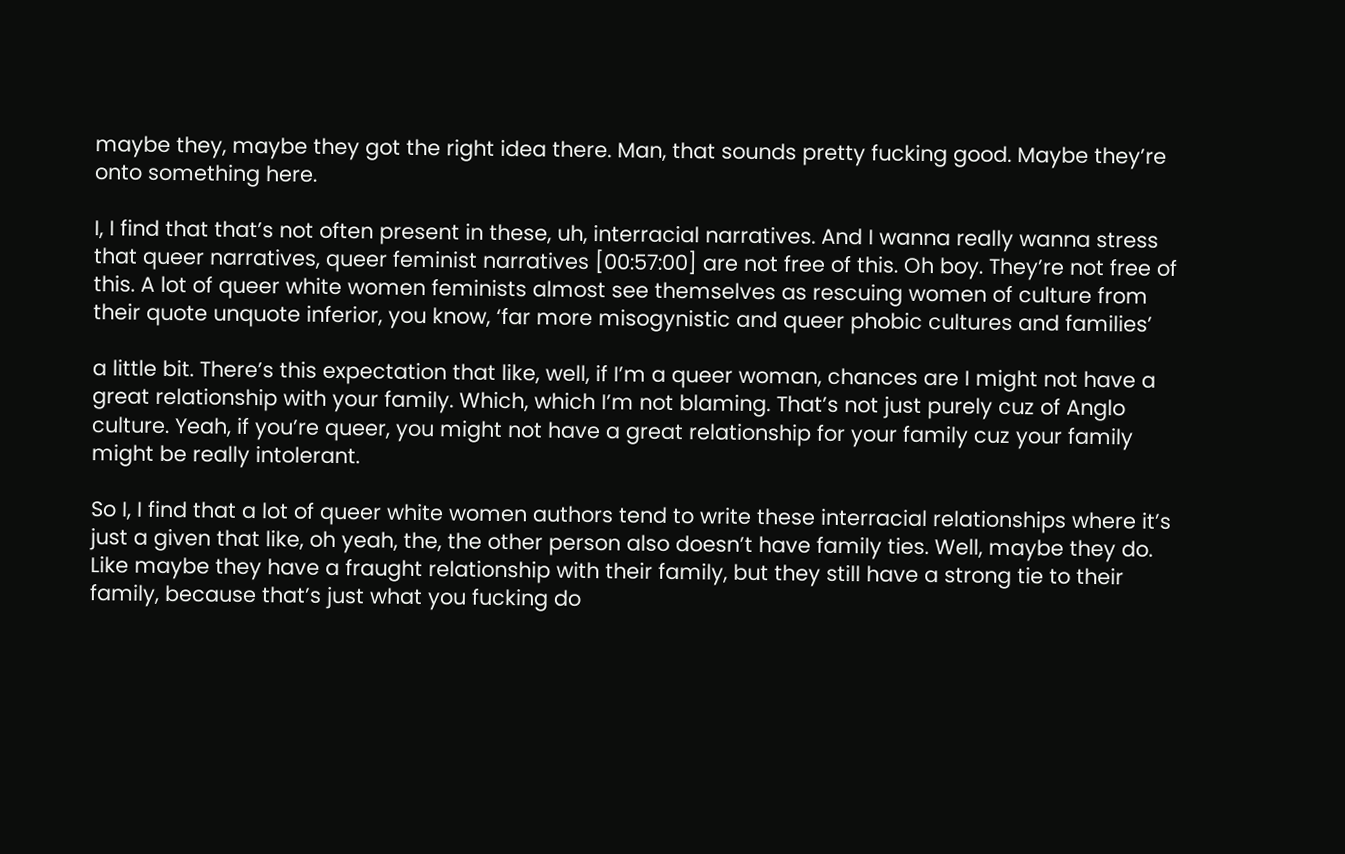maybe they, maybe they got the right idea there. Man, that sounds pretty fucking good. Maybe they’re onto something here.

I, I find that that’s not often present in these, uh, interracial narratives. And I wanna really wanna stress that queer narratives, queer feminist narratives [00:57:00] are not free of this. Oh boy. They’re not free of this. A lot of queer white women feminists almost see themselves as rescuing women of culture from their quote unquote inferior, you know, ‘far more misogynistic and queer phobic cultures and families’

a little bit. There’s this expectation that like, well, if I’m a queer woman, chances are I might not have a great relationship with your family. Which, which I’m not blaming. That’s not just purely cuz of Anglo culture. Yeah, if you’re queer, you might not have a great relationship for your family cuz your family might be really intolerant.

So I, I find that a lot of queer white women authors tend to write these interracial relationships where it’s just a given that like, oh yeah, the, the other person also doesn’t have family ties. Well, maybe they do. Like maybe they have a fraught relationship with their family, but they still have a strong tie to their family, because that’s just what you fucking do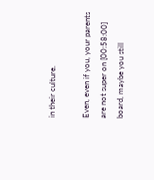in their culture.

Even, even if you, your parents are not super on [00:58:00] board, maybe you still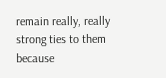remain really, really strong ties to them because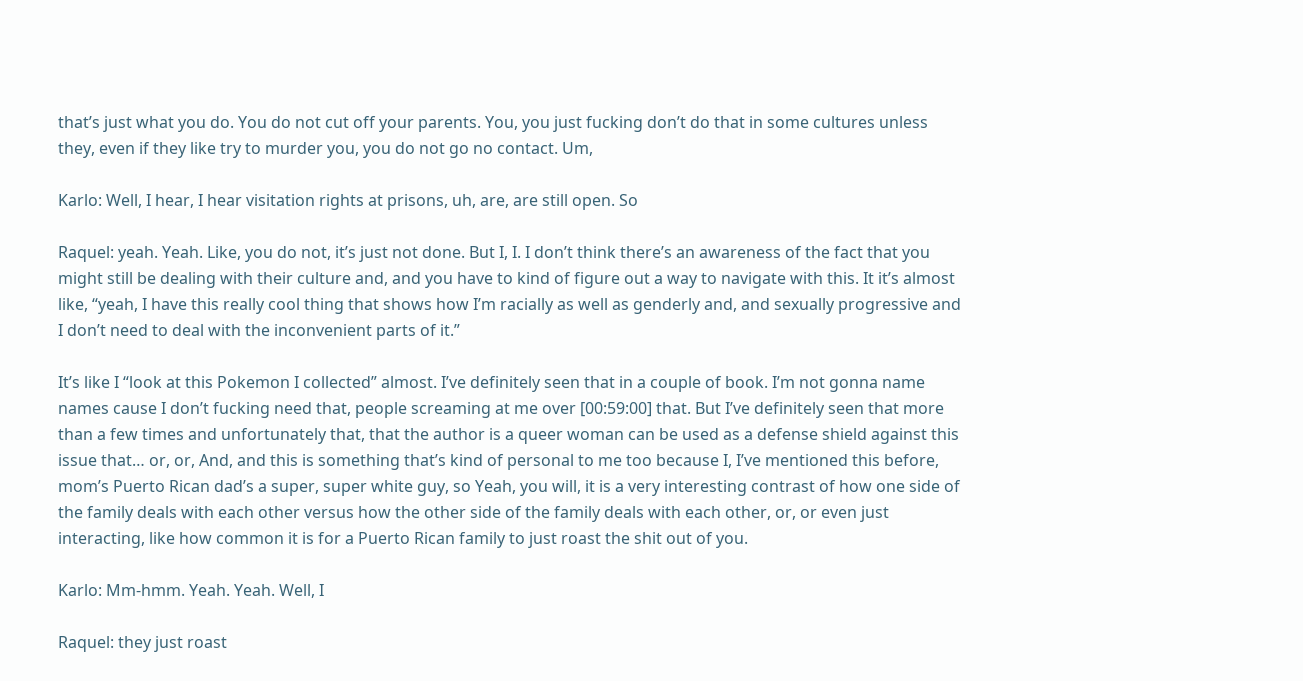that’s just what you do. You do not cut off your parents. You, you just fucking don’t do that in some cultures unless they, even if they like try to murder you, you do not go no contact. Um,

Karlo: Well, I hear, I hear visitation rights at prisons, uh, are, are still open. So

Raquel: yeah. Yeah. Like, you do not, it’s just not done. But I, I. I don’t think there’s an awareness of the fact that you might still be dealing with their culture and, and you have to kind of figure out a way to navigate with this. It it’s almost like, “yeah, I have this really cool thing that shows how I’m racially as well as genderly and, and sexually progressive and I don’t need to deal with the inconvenient parts of it.”

It’s like I “look at this Pokemon I collected” almost. I’ve definitely seen that in a couple of book. I’m not gonna name names cause I don’t fucking need that, people screaming at me over [00:59:00] that. But I’ve definitely seen that more than a few times and unfortunately that, that the author is a queer woman can be used as a defense shield against this issue that… or, or, And, and this is something that’s kind of personal to me too because I, I’ve mentioned this before, mom’s Puerto Rican dad’s a super, super white guy, so Yeah, you will, it is a very interesting contrast of how one side of the family deals with each other versus how the other side of the family deals with each other, or, or even just interacting, like how common it is for a Puerto Rican family to just roast the shit out of you.

Karlo: Mm-hmm. Yeah. Yeah. Well, I

Raquel: they just roast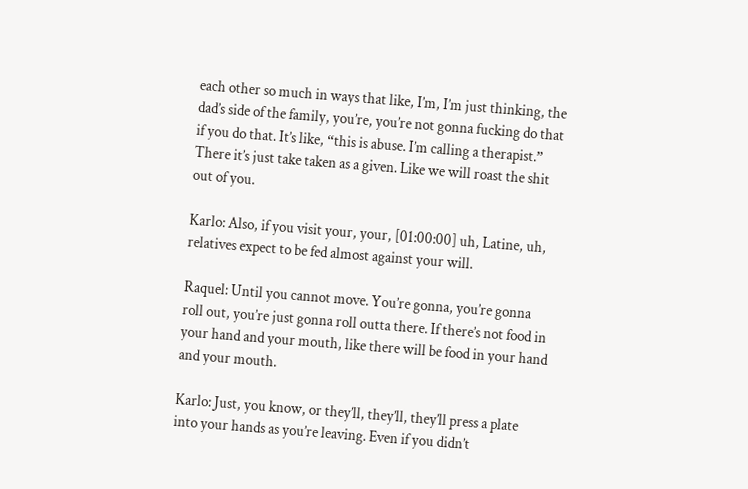each other so much in ways that like, I’m, I’m just thinking, the dad’s side of the family, you’re, you’re not gonna fucking do that if you do that. It’s like, “this is abuse. I’m calling a therapist.” There it’s just take taken as a given. Like we will roast the shit out of you.

Karlo: Also, if you visit your, your, [01:00:00] uh, Latine, uh, relatives expect to be fed almost against your will.

Raquel: Until you cannot move. You’re gonna, you’re gonna roll out, you’re just gonna roll outta there. If there’s not food in your hand and your mouth, like there will be food in your hand and your mouth.

Karlo: Just, you know, or they’ll, they’ll, they’ll press a plate into your hands as you’re leaving. Even if you didn’t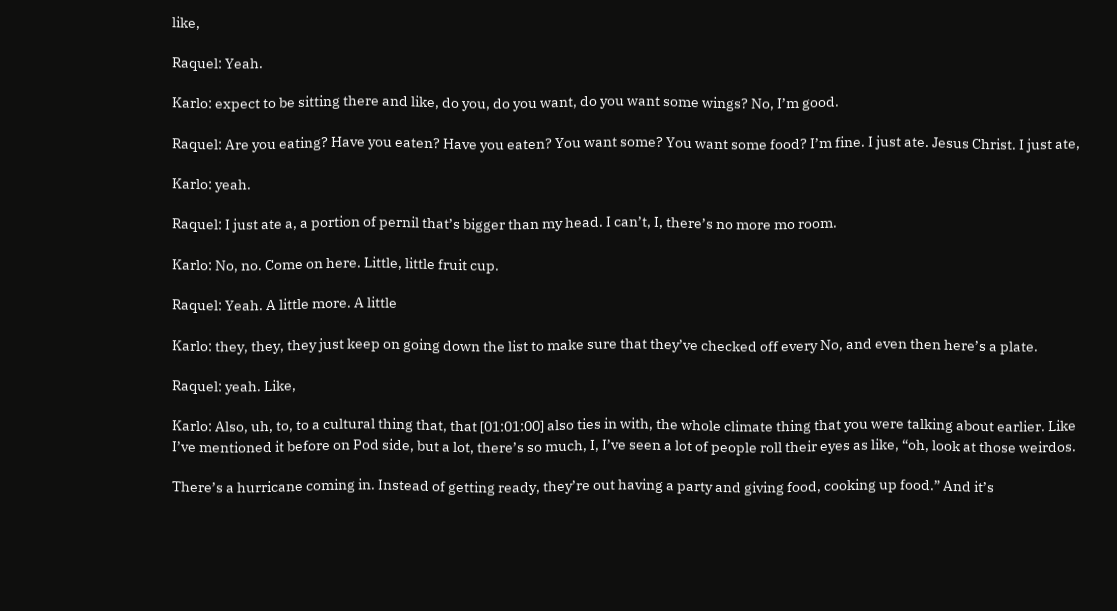like,

Raquel: Yeah.

Karlo: expect to be sitting there and like, do you, do you want, do you want some wings? No, I’m good.

Raquel: Are you eating? Have you eaten? Have you eaten? You want some? You want some food? I’m fine. I just ate. Jesus Christ. I just ate,

Karlo: yeah.

Raquel: I just ate a, a portion of pernil that’s bigger than my head. I can’t, I, there’s no more mo room.

Karlo: No, no. Come on here. Little, little fruit cup.

Raquel: Yeah. A little more. A little

Karlo: they, they, they just keep on going down the list to make sure that they’ve checked off every No, and even then here’s a plate.

Raquel: yeah. Like,

Karlo: Also, uh, to, to a cultural thing that, that [01:01:00] also ties in with, the whole climate thing that you were talking about earlier. Like I’ve mentioned it before on Pod side, but a lot, there’s so much, I, I’ve seen a lot of people roll their eyes as like, “oh, look at those weirdos.

There’s a hurricane coming in. Instead of getting ready, they’re out having a party and giving food, cooking up food.” And it’s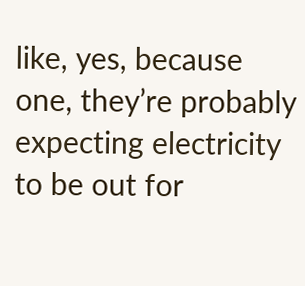like, yes, because one, they’re probably expecting electricity to be out for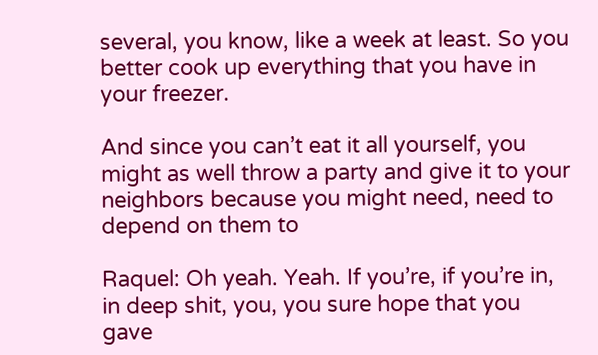several, you know, like a week at least. So you better cook up everything that you have in your freezer.

And since you can’t eat it all yourself, you might as well throw a party and give it to your neighbors because you might need, need to depend on them to

Raquel: Oh yeah. Yeah. If you’re, if you’re in, in deep shit, you, you sure hope that you gave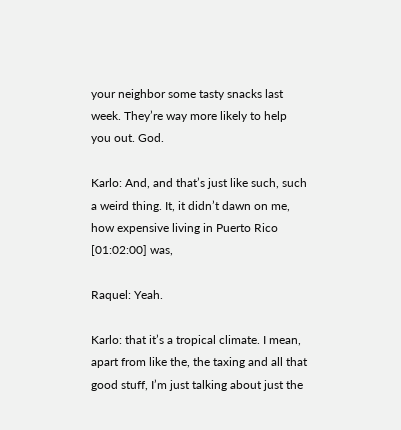your neighbor some tasty snacks last week. They’re way more likely to help you out. God.

Karlo: And, and that’s just like such, such a weird thing. It, it didn’t dawn on me, how expensive living in Puerto Rico [01:02:00] was,

Raquel: Yeah.

Karlo: that it’s a tropical climate. I mean, apart from like the, the taxing and all that good stuff, I’m just talking about just the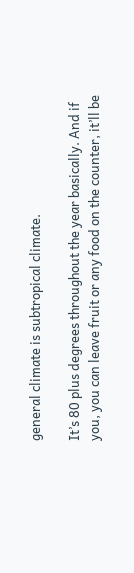general climate is subtropical climate.

It’s 80 plus degrees throughout the year basically. And if you, you can leave fruit or any food on the counter, it’ll be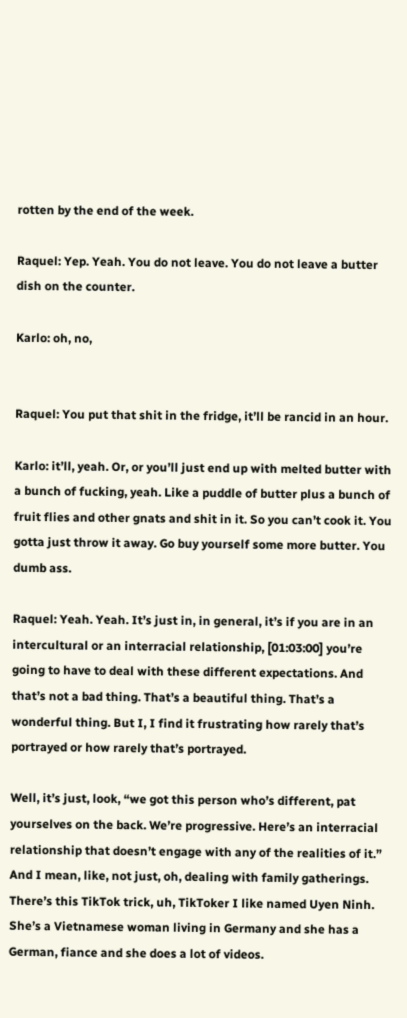rotten by the end of the week.

Raquel: Yep. Yeah. You do not leave. You do not leave a butter dish on the counter.

Karlo: oh, no,


Raquel: You put that shit in the fridge, it’ll be rancid in an hour.

Karlo: it’ll, yeah. Or, or you’ll just end up with melted butter with a bunch of fucking, yeah. Like a puddle of butter plus a bunch of fruit flies and other gnats and shit in it. So you can’t cook it. You gotta just throw it away. Go buy yourself some more butter. You dumb ass.

Raquel: Yeah. Yeah. It’s just in, in general, it’s if you are in an intercultural or an interracial relationship, [01:03:00] you’re going to have to deal with these different expectations. And that’s not a bad thing. That’s a beautiful thing. That’s a wonderful thing. But I, I find it frustrating how rarely that’s portrayed or how rarely that’s portrayed.

Well, it’s just, look, “we got this person who’s different, pat yourselves on the back. We’re progressive. Here’s an interracial relationship that doesn’t engage with any of the realities of it.” And I mean, like, not just, oh, dealing with family gatherings. There’s this TikTok trick, uh, TikToker I like named Uyen Ninh. She’s a Vietnamese woman living in Germany and she has a German, fiance and she does a lot of videos.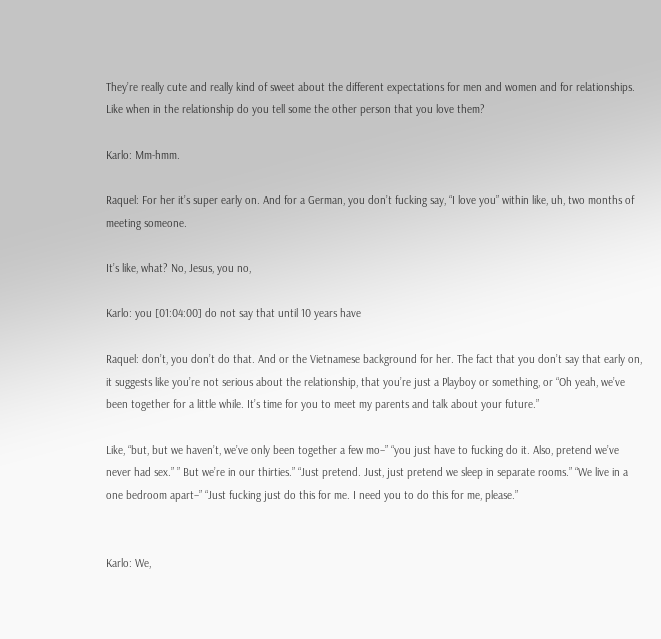They’re really cute and really kind of sweet about the different expectations for men and women and for relationships. Like when in the relationship do you tell some the other person that you love them?

Karlo: Mm-hmm.

Raquel: For her it’s super early on. And for a German, you don’t fucking say, “I love you” within like, uh, two months of meeting someone.

It’s like, what? No, Jesus, you no,

Karlo: you [01:04:00] do not say that until 10 years have

Raquel: don’t, you don’t do that. And or the Vietnamese background for her. The fact that you don’t say that early on, it suggests like you’re not serious about the relationship, that you’re just a Playboy or something, or “Oh yeah, we’ve been together for a little while. It’s time for you to meet my parents and talk about your future.”

Like, “but, but we haven’t, we’ve only been together a few mo–” “you just have to fucking do it. Also, pretend we’ve never had sex.” ” But we’re in our thirties.” “Just pretend. Just, just pretend we sleep in separate rooms.” “We live in a one bedroom apart–” “Just fucking just do this for me. I need you to do this for me, please.”


Karlo: We,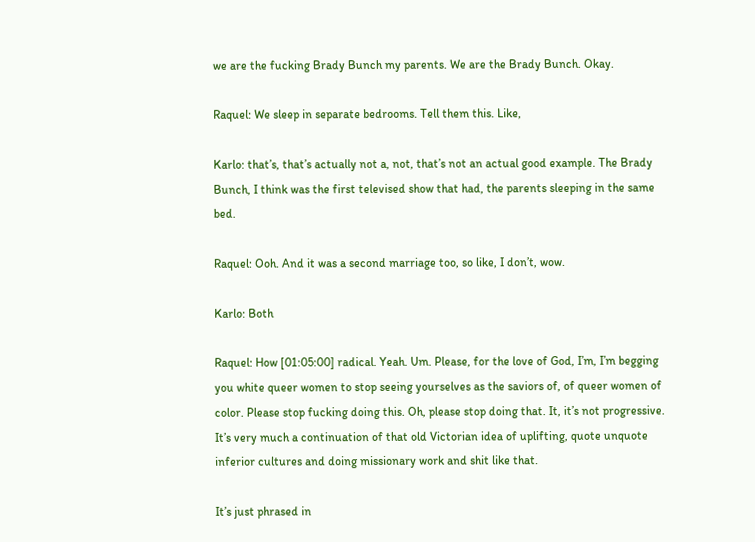we are the fucking Brady Bunch my parents. We are the Brady Bunch. Okay.

Raquel: We sleep in separate bedrooms. Tell them this. Like,

Karlo: that’s, that’s actually not a, not, that’s not an actual good example. The Brady Bunch, I think was the first televised show that had, the parents sleeping in the same bed.

Raquel: Ooh. And it was a second marriage too, so like, I don’t, wow.

Karlo: Both

Raquel: How [01:05:00] radical. Yeah. Um. Please, for the love of God, I’m, I’m begging you white queer women to stop seeing yourselves as the saviors of, of queer women of color. Please stop fucking doing this. Oh, please stop doing that. It, it’s not progressive. It’s very much a continuation of that old Victorian idea of uplifting, quote unquote inferior cultures and doing missionary work and shit like that.

It’s just phrased in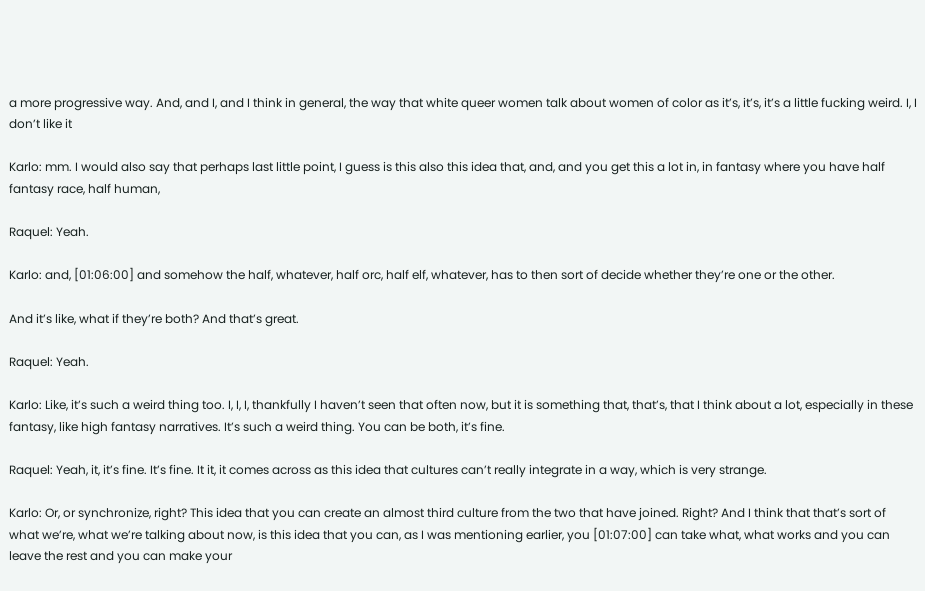a more progressive way. And, and I, and I think in general, the way that white queer women talk about women of color as it’s, it’s, it’s a little fucking weird. I, I don’t like it

Karlo: mm. I would also say that perhaps last little point, I guess is this also this idea that, and, and you get this a lot in, in fantasy where you have half fantasy race, half human,

Raquel: Yeah.

Karlo: and, [01:06:00] and somehow the half, whatever, half orc, half elf, whatever, has to then sort of decide whether they’re one or the other.

And it’s like, what if they’re both? And that’s great.

Raquel: Yeah.

Karlo: Like, it’s such a weird thing too. I, I, I, thankfully I haven’t seen that often now, but it is something that, that’s, that I think about a lot, especially in these fantasy, like high fantasy narratives. It’s such a weird thing. You can be both, it’s fine.

Raquel: Yeah, it, it’s fine. It’s fine. It it, it comes across as this idea that cultures can’t really integrate in a way, which is very strange.

Karlo: Or, or synchronize, right? This idea that you can create an almost third culture from the two that have joined. Right? And I think that that’s sort of what we’re, what we’re talking about now, is this idea that you can, as I was mentioning earlier, you [01:07:00] can take what, what works and you can leave the rest and you can make your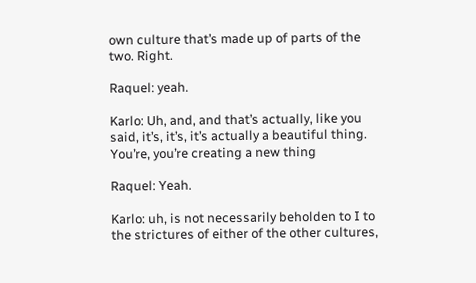own culture that’s made up of parts of the two. Right.

Raquel: yeah.

Karlo: Uh, and, and that’s actually, like you said, it’s, it’s, it’s actually a beautiful thing. You’re, you’re creating a new thing

Raquel: Yeah.

Karlo: uh, is not necessarily beholden to I to the strictures of either of the other cultures,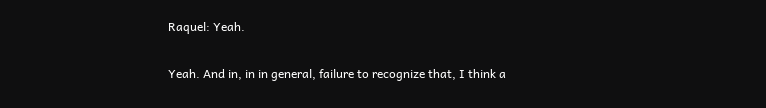Raquel: Yeah.

Yeah. And in, in in general, failure to recognize that, I think a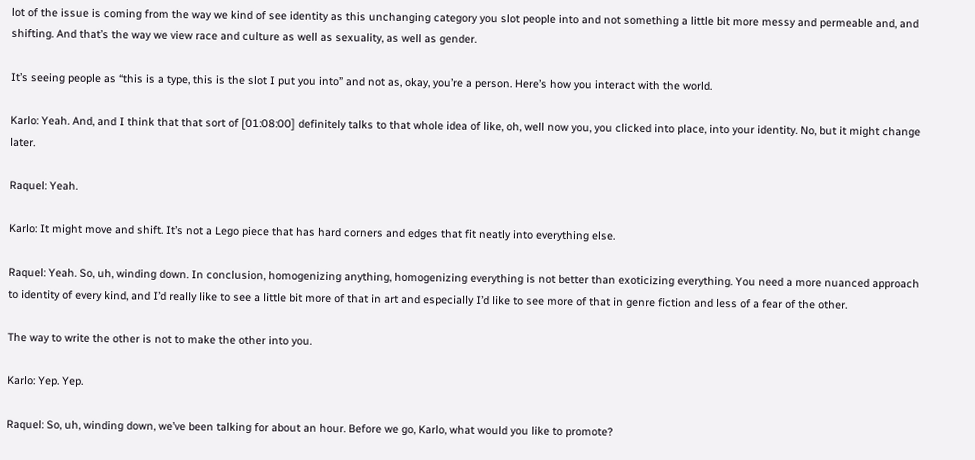lot of the issue is coming from the way we kind of see identity as this unchanging category you slot people into and not something a little bit more messy and permeable and, and shifting. And that’s the way we view race and culture as well as sexuality, as well as gender.

It’s seeing people as “this is a type, this is the slot I put you into” and not as, okay, you’re a person. Here’s how you interact with the world.

Karlo: Yeah. And, and I think that that sort of [01:08:00] definitely talks to that whole idea of like, oh, well now you, you clicked into place, into your identity. No, but it might change later.

Raquel: Yeah.

Karlo: It might move and shift. It’s not a Lego piece that has hard corners and edges that fit neatly into everything else.

Raquel: Yeah. So, uh, winding down. In conclusion, homogenizing anything, homogenizing everything is not better than exoticizing everything. You need a more nuanced approach to identity of every kind, and I’d really like to see a little bit more of that in art and especially I’d like to see more of that in genre fiction and less of a fear of the other.

The way to write the other is not to make the other into you.

Karlo: Yep. Yep.

Raquel: So, uh, winding down, we’ve been talking for about an hour. Before we go, Karlo, what would you like to promote?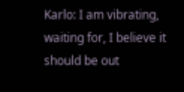Karlo: I am vibrating, waiting for, I believe it should be out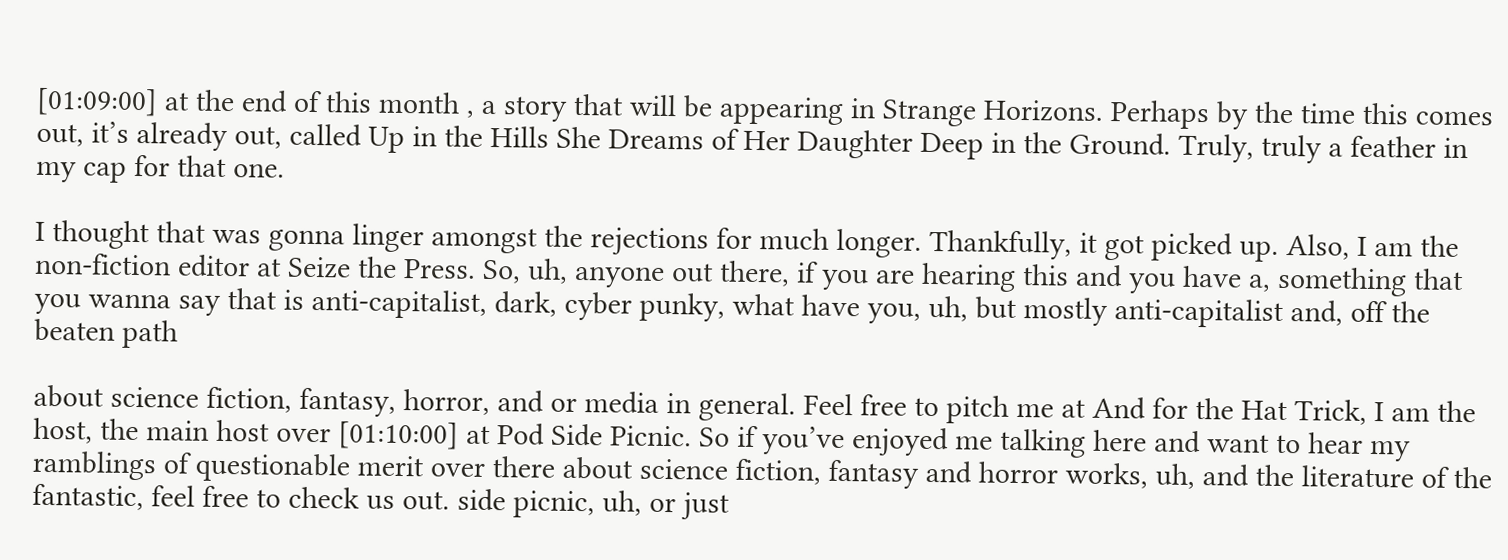[01:09:00] at the end of this month , a story that will be appearing in Strange Horizons. Perhaps by the time this comes out, it’s already out, called Up in the Hills She Dreams of Her Daughter Deep in the Ground. Truly, truly a feather in my cap for that one.

I thought that was gonna linger amongst the rejections for much longer. Thankfully, it got picked up. Also, I am the non-fiction editor at Seize the Press. So, uh, anyone out there, if you are hearing this and you have a, something that you wanna say that is anti-capitalist, dark, cyber punky, what have you, uh, but mostly anti-capitalist and, off the beaten path

about science fiction, fantasy, horror, and or media in general. Feel free to pitch me at And for the Hat Trick, I am the host, the main host over [01:10:00] at Pod Side Picnic. So if you’ve enjoyed me talking here and want to hear my ramblings of questionable merit over there about science fiction, fantasy and horror works, uh, and the literature of the fantastic, feel free to check us out. side picnic, uh, or just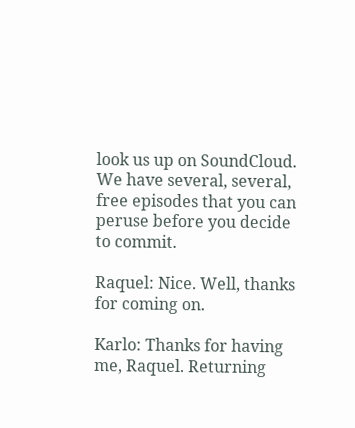look us up on SoundCloud. We have several, several, free episodes that you can peruse before you decide to commit.

Raquel: Nice. Well, thanks for coming on.

Karlo: Thanks for having me, Raquel. Returning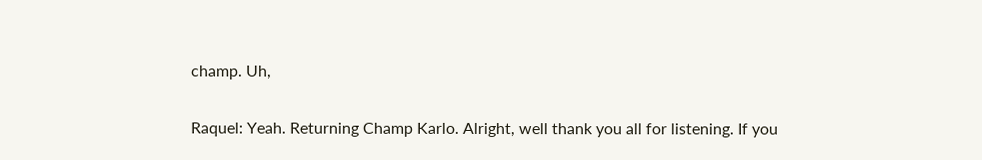champ. Uh,

Raquel: Yeah. Returning Champ Karlo. Alright, well thank you all for listening. If you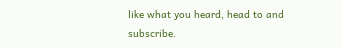like what you heard, head to and subscribe.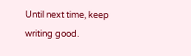Until next time, keep writing good.